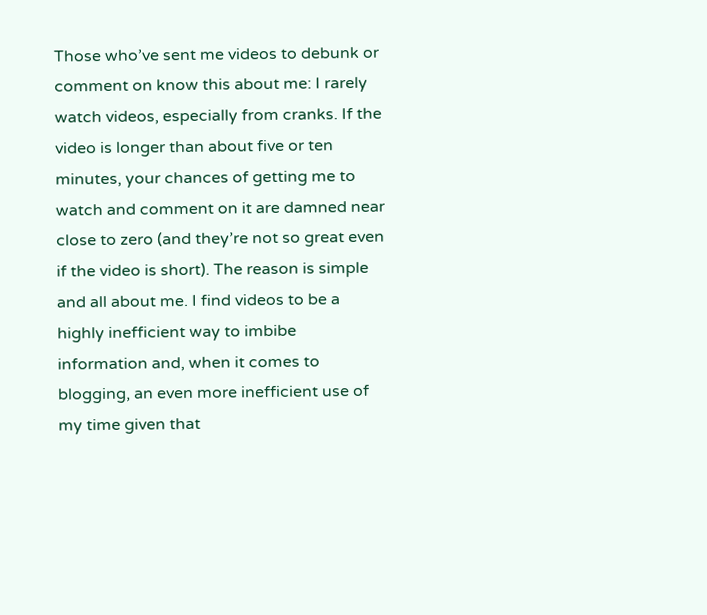Those who’ve sent me videos to debunk or comment on know this about me: I rarely watch videos, especially from cranks. If the video is longer than about five or ten minutes, your chances of getting me to watch and comment on it are damned near close to zero (and they’re not so great even if the video is short). The reason is simple and all about me. I find videos to be a highly inefficient way to imbibe information and, when it comes to blogging, an even more inefficient use of my time given that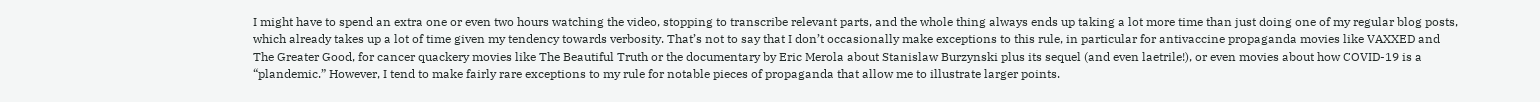I might have to spend an extra one or even two hours watching the video, stopping to transcribe relevant parts, and the whole thing always ends up taking a lot more time than just doing one of my regular blog posts, which already takes up a lot of time given my tendency towards verbosity. That’s not to say that I don’t occasionally make exceptions to this rule, in particular for antivaccine propaganda movies like VAXXED and The Greater Good, for cancer quackery movies like The Beautiful Truth or the documentary by Eric Merola about Stanislaw Burzynski plus its sequel (and even laetrile!), or even movies about how COVID-19 is a “plandemic.” However, I tend to make fairly rare exceptions to my rule for notable pieces of propaganda that allow me to illustrate larger points.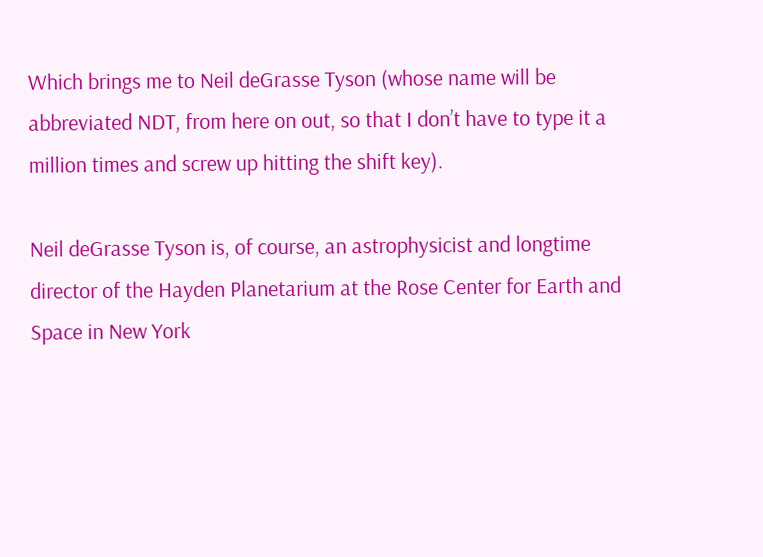Which brings me to Neil deGrasse Tyson (whose name will be abbreviated NDT, from here on out, so that I don’t have to type it a million times and screw up hitting the shift key).

Neil deGrasse Tyson is, of course, an astrophysicist and longtime director of the Hayden Planetarium at the Rose Center for Earth and Space in New York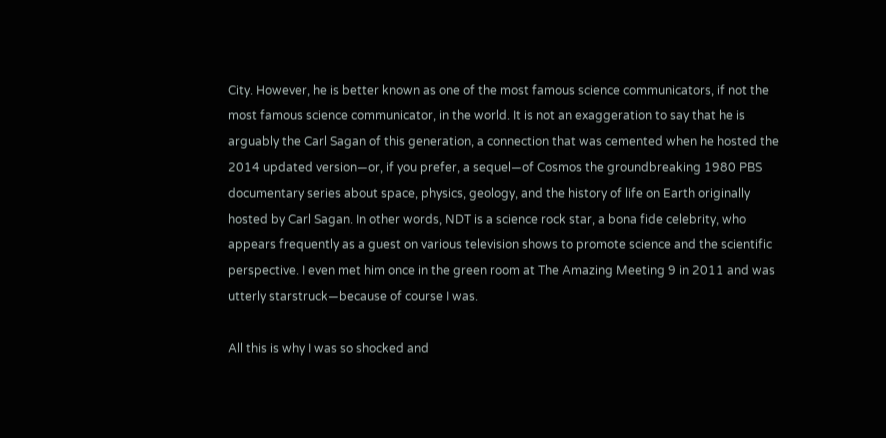City. However, he is better known as one of the most famous science communicators, if not the most famous science communicator, in the world. It is not an exaggeration to say that he is arguably the Carl Sagan of this generation, a connection that was cemented when he hosted the 2014 updated version—or, if you prefer, a sequel—of Cosmos the groundbreaking 1980 PBS documentary series about space, physics, geology, and the history of life on Earth originally hosted by Carl Sagan. In other words, NDT is a science rock star, a bona fide celebrity, who appears frequently as a guest on various television shows to promote science and the scientific perspective. I even met him once in the green room at The Amazing Meeting 9 in 2011 and was utterly starstruck—because of course I was.

All this is why I was so shocked and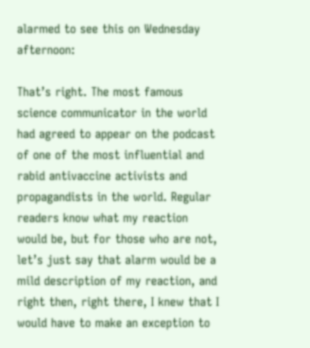alarmed to see this on Wednesday afternoon:

That’s right. The most famous science communicator in the world had agreed to appear on the podcast of one of the most influential and rabid antivaccine activists and propagandists in the world. Regular readers know what my reaction would be, but for those who are not, let’s just say that alarm would be a mild description of my reaction, and right then, right there, I knew that I would have to make an exception to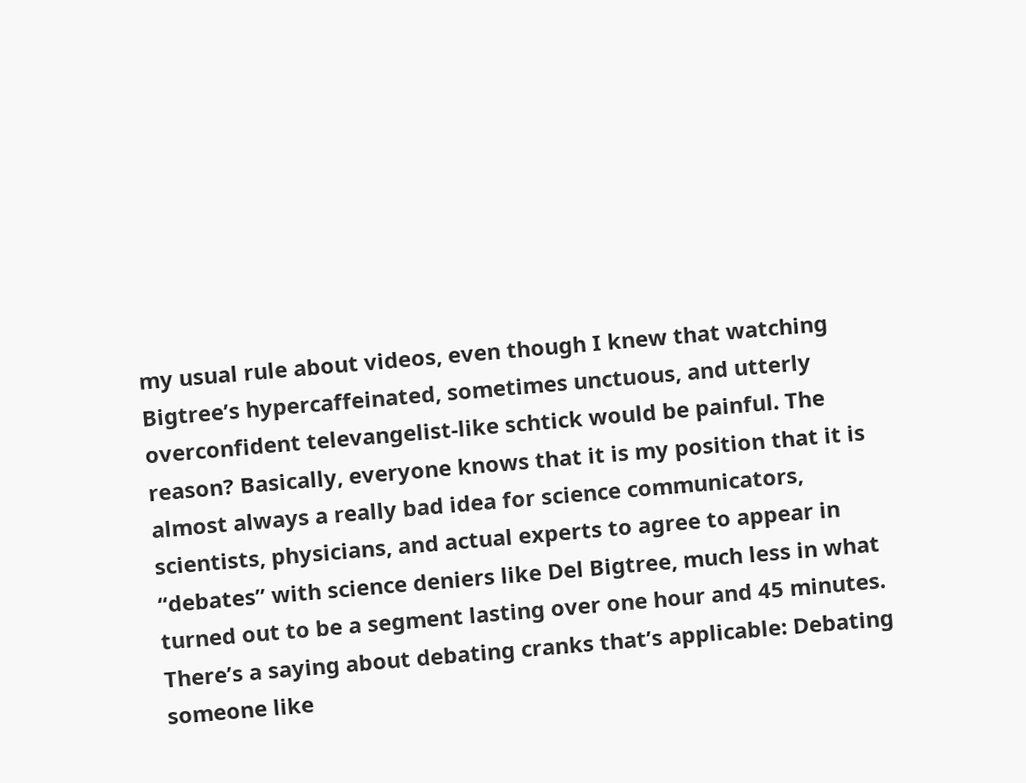my usual rule about videos, even though I knew that watching Bigtree’s hypercaffeinated, sometimes unctuous, and utterly overconfident televangelist-like schtick would be painful. The reason? Basically, everyone knows that it is my position that it is almost always a really bad idea for science communicators, scientists, physicians, and actual experts to agree to appear in “debates” with science deniers like Del Bigtree, much less in what turned out to be a segment lasting over one hour and 45 minutes. There’s a saying about debating cranks that’s applicable: Debating someone like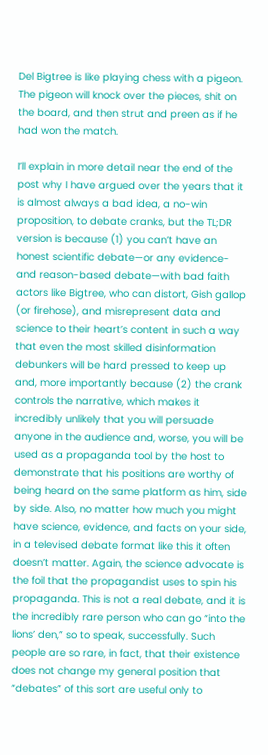Del Bigtree is like playing chess with a pigeon. The pigeon will knock over the pieces, shit on the board, and then strut and preen as if he had won the match.

I’ll explain in more detail near the end of the post why I have argued over the years that it is almost always a bad idea, a no-win proposition, to debate cranks, but the TL;DR version is because (1) you can’t have an honest scientific debate—or any evidence- and reason-based debate—with bad faith actors like Bigtree, who can distort, Gish gallop (or firehose), and misrepresent data and science to their heart’s content in such a way that even the most skilled disinformation debunkers will be hard pressed to keep up and, more importantly because (2) the crank controls the narrative, which makes it incredibly unlikely that you will persuade anyone in the audience and, worse, you will be used as a propaganda tool by the host to demonstrate that his positions are worthy of being heard on the same platform as him, side by side. Also, no matter how much you might have science, evidence, and facts on your side, in a televised debate format like this it often doesn’t matter. Again, the science advocate is the foil that the propagandist uses to spin his propaganda. This is not a real debate, and it is the incredibly rare person who can go “into the lions’ den,” so to speak, successfully. Such people are so rare, in fact, that their existence does not change my general position that “debates” of this sort are useful only to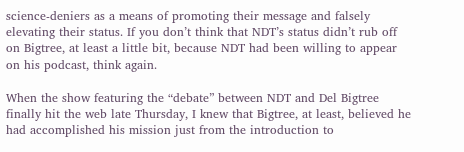science-deniers as a means of promoting their message and falsely elevating their status. If you don’t think that NDT’s status didn’t rub off on Bigtree, at least a little bit, because NDT had been willing to appear on his podcast, think again.

When the show featuring the “debate” between NDT and Del Bigtree finally hit the web late Thursday, I knew that Bigtree, at least, believed he had accomplished his mission just from the introduction to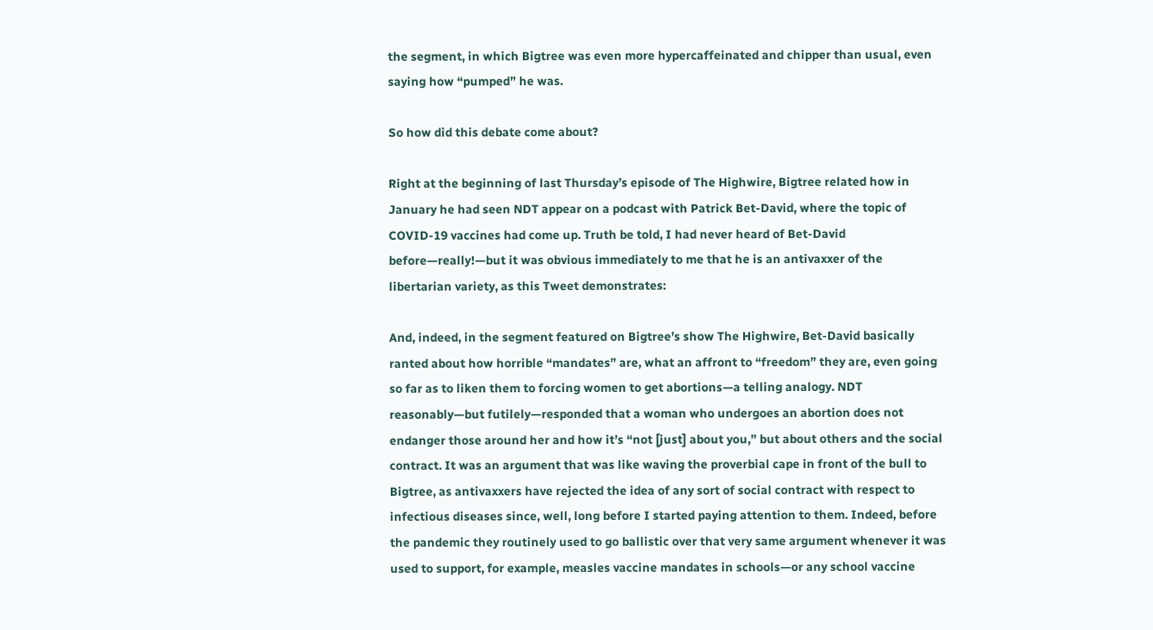the segment, in which Bigtree was even more hypercaffeinated and chipper than usual, even saying how “pumped” he was.

So how did this debate come about?

Right at the beginning of last Thursday’s episode of The Highwire, Bigtree related how in January he had seen NDT appear on a podcast with Patrick Bet-David, where the topic of COVID-19 vaccines had come up. Truth be told, I had never heard of Bet-David before—really!—but it was obvious immediately to me that he is an antivaxxer of the libertarian variety, as this Tweet demonstrates:

And, indeed, in the segment featured on Bigtree’s show The Highwire, Bet-David basically ranted about how horrible “mandates” are, what an affront to “freedom” they are, even going so far as to liken them to forcing women to get abortions—a telling analogy. NDT reasonably—but futilely—responded that a woman who undergoes an abortion does not endanger those around her and how it’s “not [just] about you,” but about others and the social contract. It was an argument that was like waving the proverbial cape in front of the bull to Bigtree, as antivaxxers have rejected the idea of any sort of social contract with respect to infectious diseases since, well, long before I started paying attention to them. Indeed, before the pandemic they routinely used to go ballistic over that very same argument whenever it was used to support, for example, measles vaccine mandates in schools—or any school vaccine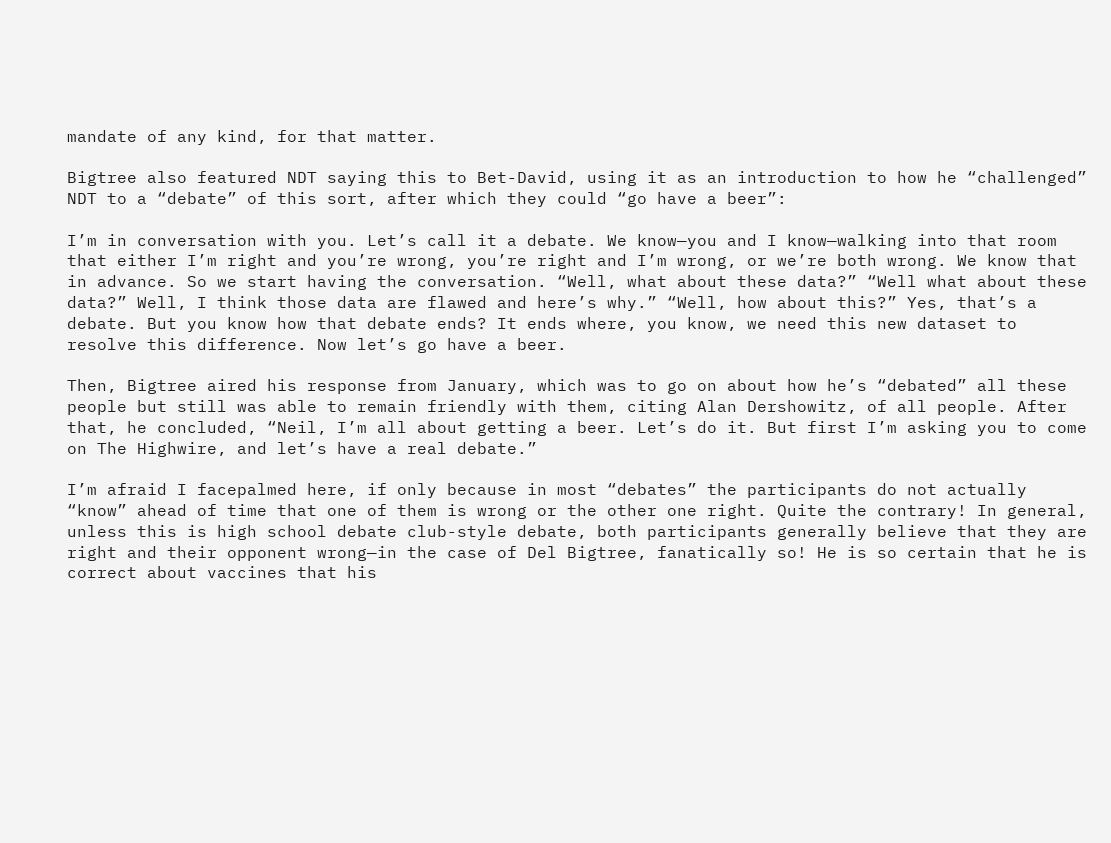mandate of any kind, for that matter.

Bigtree also featured NDT saying this to Bet-David, using it as an introduction to how he “challenged” NDT to a “debate” of this sort, after which they could “go have a beer”:

I’m in conversation with you. Let’s call it a debate. We know—you and I know—walking into that room that either I’m right and you’re wrong, you’re right and I’m wrong, or we’re both wrong. We know that in advance. So we start having the conversation. “Well, what about these data?” “Well what about these data?” Well, I think those data are flawed and here’s why.” “Well, how about this?” Yes, that’s a debate. But you know how that debate ends? It ends where, you know, we need this new dataset to resolve this difference. Now let’s go have a beer.

Then, Bigtree aired his response from January, which was to go on about how he’s “debated” all these people but still was able to remain friendly with them, citing Alan Dershowitz, of all people. After that, he concluded, “Neil, I’m all about getting a beer. Let’s do it. But first I’m asking you to come on The Highwire, and let’s have a real debate.”

I’m afraid I facepalmed here, if only because in most “debates” the participants do not actually “know” ahead of time that one of them is wrong or the other one right. Quite the contrary! In general, unless this is high school debate club-style debate, both participants generally believe that they are right and their opponent wrong—in the case of Del Bigtree, fanatically so! He is so certain that he is correct about vaccines that his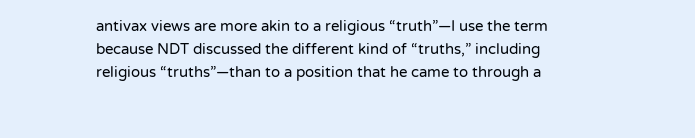antivax views are more akin to a religious “truth”—I use the term because NDT discussed the different kind of “truths,” including religious “truths”—than to a position that he came to through a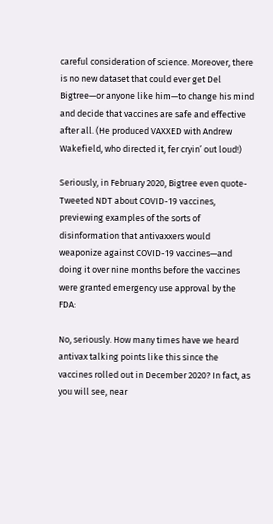careful consideration of science. Moreover, there is no new dataset that could ever get Del Bigtree—or anyone like him—to change his mind and decide that vaccines are safe and effective after all. (He produced VAXXED with Andrew Wakefield, who directed it, fer cryin’ out loud!)

Seriously, in February 2020, Bigtree even quote-Tweeted NDT about COVID-19 vaccines, previewing examples of the sorts of disinformation that antivaxxers would weaponize against COVID-19 vaccines—and doing it over nine months before the vaccines were granted emergency use approval by the FDA:

No, seriously. How many times have we heard antivax talking points like this since the vaccines rolled out in December 2020? In fact, as you will see, near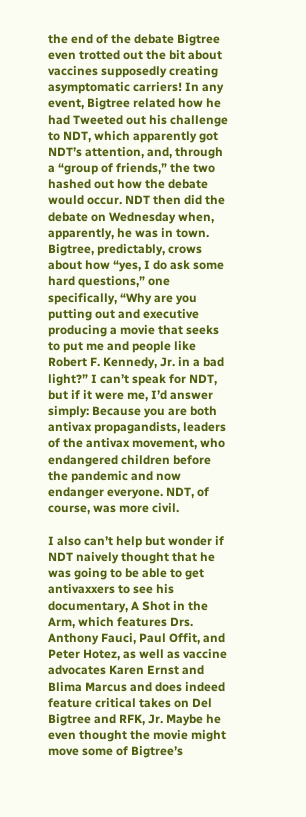the end of the debate Bigtree even trotted out the bit about vaccines supposedly creating asymptomatic carriers! In any event, Bigtree related how he had Tweeted out his challenge to NDT, which apparently got NDT’s attention, and, through a “group of friends,” the two hashed out how the debate would occur. NDT then did the debate on Wednesday when, apparently, he was in town. Bigtree, predictably, crows about how “yes, I do ask some hard questions,” one specifically, “Why are you putting out and executive producing a movie that seeks to put me and people like Robert F. Kennedy, Jr. in a bad light?” I can’t speak for NDT, but if it were me, I’d answer simply: Because you are both antivax propagandists, leaders of the antivax movement, who endangered children before the pandemic and now endanger everyone. NDT, of course, was more civil.

I also can’t help but wonder if NDT naively thought that he was going to be able to get antivaxxers to see his documentary, A Shot in the Arm, which features Drs. Anthony Fauci, Paul Offit, and Peter Hotez, as well as vaccine advocates Karen Ernst and Blima Marcus and does indeed  feature critical takes on Del Bigtree and RFK, Jr. Maybe he even thought the movie might move some of Bigtree’s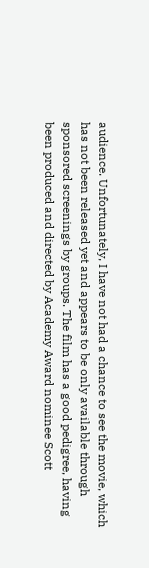audience. Unfortunately, I have not had a chance to see the movie, which has not been released yet and appears to be only available through sponsored screenings by groups. The film has a good pedigree, having been produced and directed by Academy Award nominee Scott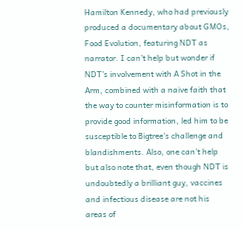Hamilton Kennedy, who had previously produced a documentary about GMOs, Food Evolution, featuring NDT as narrator. I can’t help but wonder if NDT’s involvement with A Shot in the Arm, combined with a naive faith that the way to counter misinformation is to provide good information, led him to be susceptible to Bigtree’s challenge and blandishments. Also, one can’t help but also note that, even though NDT is undoubtedly a brilliant guy, vaccines and infectious disease are not his areas of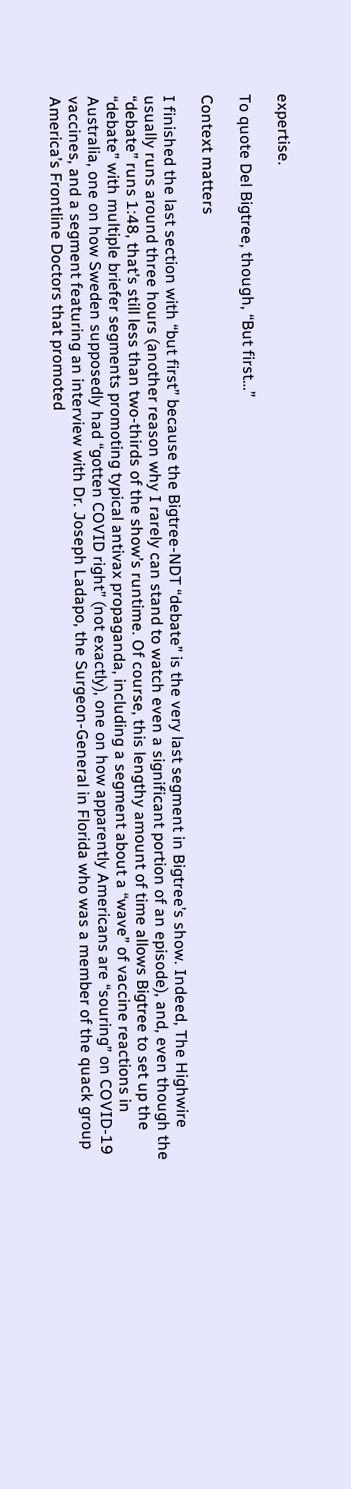expertise.

To quote Del Bigtree, though, “But first…”

Context matters

I finished the last section with “but first” because the Bigtree-NDT “debate” is the very last segment in Bigtree’s show. Indeed, The Highwire usually runs around three hours (another reason why I rarely can stand to watch even a significant portion of an episode), and, even though the “debate” runs 1:48, that’s still less than two-thirds of the show’s runtime. Of course, this lengthy amount of time allows Bigtree to set up the “debate” with multiple briefer segments promoting typical antivax propaganda, including a segment about a “wave” of vaccine reactions in Australia, one on how Sweden supposedly had “gotten COVID right” (not exactly), one on how apparently Americans are “souring” on COVID-19 vaccines, and a segment featuring an interview with Dr. Joseph Ladapo, the Surgeon-General in Florida who was a member of the quack group America’s Frontline Doctors that promoted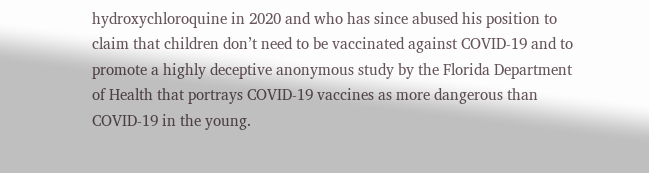hydroxychloroquine in 2020 and who has since abused his position to claim that children don’t need to be vaccinated against COVID-19 and to promote a highly deceptive anonymous study by the Florida Department of Health that portrays COVID-19 vaccines as more dangerous than COVID-19 in the young.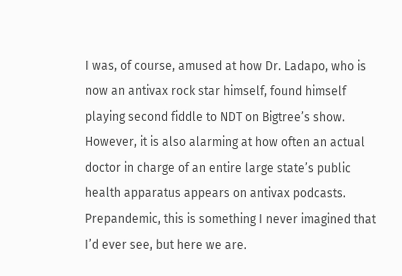I was, of course, amused at how Dr. Ladapo, who is now an antivax rock star himself, found himself playing second fiddle to NDT on Bigtree’s show. However, it is also alarming at how often an actual doctor in charge of an entire large state’s public health apparatus appears on antivax podcasts. Prepandemic, this is something I never imagined that I’d ever see, but here we are.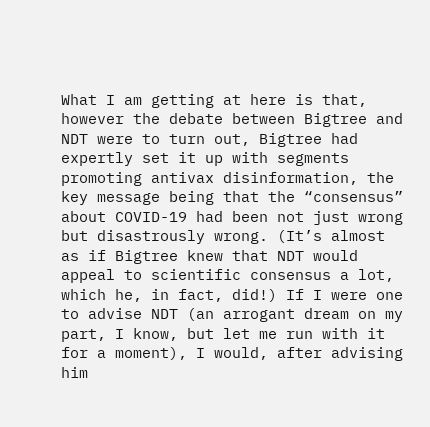What I am getting at here is that, however the debate between Bigtree and NDT were to turn out, Bigtree had expertly set it up with segments promoting antivax disinformation, the key message being that the “consensus” about COVID-19 had been not just wrong but disastrously wrong. (It’s almost as if Bigtree knew that NDT would appeal to scientific consensus a lot, which he, in fact, did!) If I were one to advise NDT (an arrogant dream on my part, I know, but let me run with it for a moment), I would, after advising him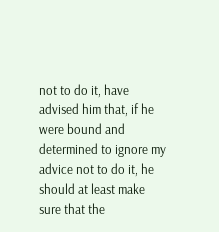not to do it, have advised him that, if he were bound and determined to ignore my advice not to do it, he should at least make sure that the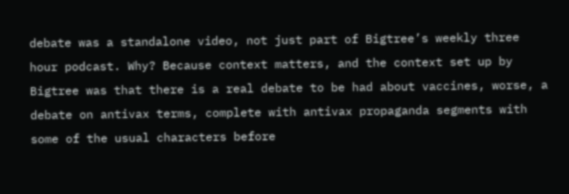debate was a standalone video, not just part of Bigtree’s weekly three hour podcast. Why? Because context matters, and the context set up by Bigtree was that there is a real debate to be had about vaccines, worse, a debate on antivax terms, complete with antivax propaganda segments with some of the usual characters before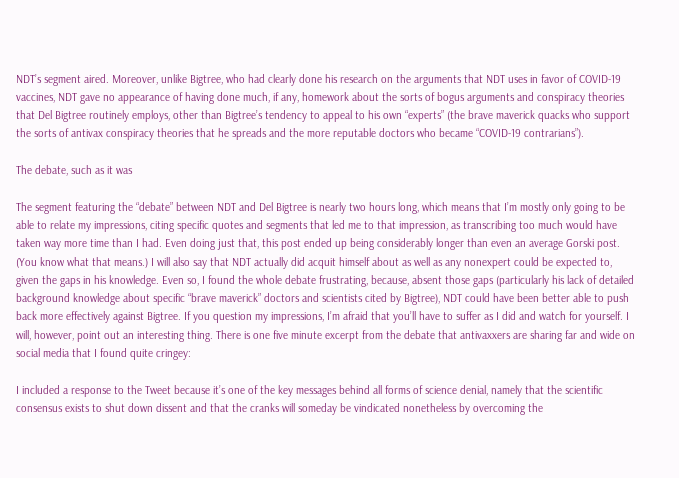NDT’s segment aired. Moreover, unlike Bigtree, who had clearly done his research on the arguments that NDT uses in favor of COVID-19 vaccines, NDT gave no appearance of having done much, if any, homework about the sorts of bogus arguments and conspiracy theories that Del Bigtree routinely employs, other than Bigtree’s tendency to appeal to his own “experts” (the brave maverick quacks who support the sorts of antivax conspiracy theories that he spreads and the more reputable doctors who became “COVID-19 contrarians”).

The debate, such as it was

The segment featuring the “debate” between NDT and Del Bigtree is nearly two hours long, which means that I’m mostly only going to be able to relate my impressions, citing specific quotes and segments that led me to that impression, as transcribing too much would have taken way more time than I had. Even doing just that, this post ended up being considerably longer than even an average Gorski post. (You know what that means.) I will also say that NDT actually did acquit himself about as well as any nonexpert could be expected to, given the gaps in his knowledge. Even so, I found the whole debate frustrating, because, absent those gaps (particularly his lack of detailed background knowledge about specific “brave maverick” doctors and scientists cited by Bigtree), NDT could have been better able to push back more effectively against Bigtree. If you question my impressions, I’m afraid that you’ll have to suffer as I did and watch for yourself. I will, however, point out an interesting thing. There is one five minute excerpt from the debate that antivaxxers are sharing far and wide on social media that I found quite cringey:

I included a response to the Tweet because it’s one of the key messages behind all forms of science denial, namely that the scientific consensus exists to shut down dissent and that the cranks will someday be vindicated nonetheless by overcoming the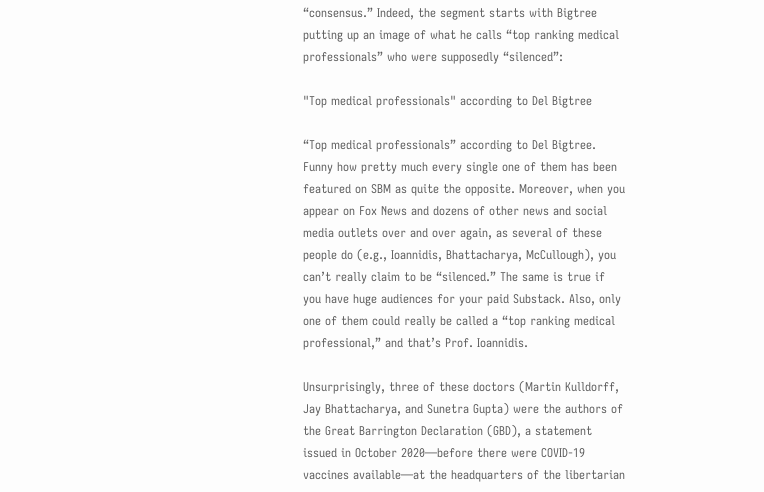“consensus.” Indeed, the segment starts with Bigtree putting up an image of what he calls “top ranking medical professionals” who were supposedly “silenced”:

"Top medical professionals" according to Del Bigtree

“Top medical professionals” according to Del Bigtree. Funny how pretty much every single one of them has been featured on SBM as quite the opposite. Moreover, when you appear on Fox News and dozens of other news and social media outlets over and over again, as several of these people do (e.g., Ioannidis, Bhattacharya, McCullough), you can’t really claim to be “silenced.” The same is true if you have huge audiences for your paid Substack. Also, only one of them could really be called a “top ranking medical professional,” and that’s Prof. Ioannidis.

Unsurprisingly, three of these doctors (Martin Kulldorff, Jay Bhattacharya, and Sunetra Gupta) were the authors of the Great Barrington Declaration (GBD), a statement issued in October 2020—before there were COVID-19 vaccines available—at the headquarters of the libertarian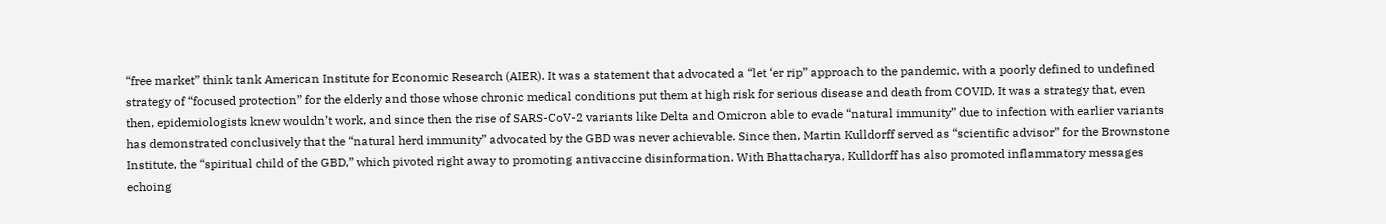“free market” think tank American Institute for Economic Research (AIER). It was a statement that advocated a “let ‘er rip” approach to the pandemic, with a poorly defined to undefined strategy of “focused protection” for the elderly and those whose chronic medical conditions put them at high risk for serious disease and death from COVID. It was a strategy that, even then, epidemiologists knew wouldn’t work, and since then the rise of SARS-CoV-2 variants like Delta and Omicron able to evade “natural immunity” due to infection with earlier variants has demonstrated conclusively that the “natural herd immunity” advocated by the GBD was never achievable. Since then, Martin Kulldorff served as “scientific advisor” for the Brownstone Institute, the “spiritual child of the GBD,” which pivoted right away to promoting antivaccine disinformation. With Bhattacharya, Kulldorff has also promoted inflammatory messages echoing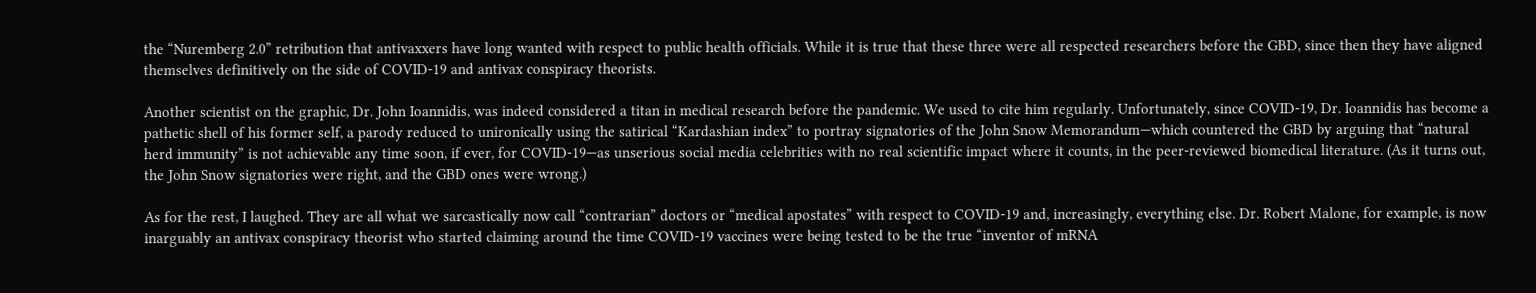the “Nuremberg 2.0” retribution that antivaxxers have long wanted with respect to public health officials. While it is true that these three were all respected researchers before the GBD, since then they have aligned themselves definitively on the side of COVID-19 and antivax conspiracy theorists.

Another scientist on the graphic, Dr. John Ioannidis, was indeed considered a titan in medical research before the pandemic. We used to cite him regularly. Unfortunately, since COVID-19, Dr. Ioannidis has become a pathetic shell of his former self, a parody reduced to unironically using the satirical “Kardashian index” to portray signatories of the John Snow Memorandum—which countered the GBD by arguing that “natural herd immunity” is not achievable any time soon, if ever, for COVID-19—as unserious social media celebrities with no real scientific impact where it counts, in the peer-reviewed biomedical literature. (As it turns out, the John Snow signatories were right, and the GBD ones were wrong.)

As for the rest, I laughed. They are all what we sarcastically now call “contrarian” doctors or “medical apostates” with respect to COVID-19 and, increasingly, everything else. Dr. Robert Malone, for example, is now inarguably an antivax conspiracy theorist who started claiming around the time COVID-19 vaccines were being tested to be the true “inventor of mRNA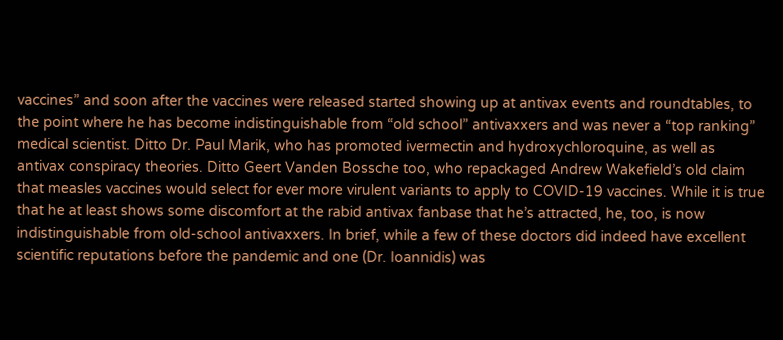vaccines” and soon after the vaccines were released started showing up at antivax events and roundtables, to the point where he has become indistinguishable from “old school” antivaxxers and was never a “top ranking” medical scientist. Ditto Dr. Paul Marik, who has promoted ivermectin and hydroxychloroquine, as well as antivax conspiracy theories. Ditto Geert Vanden Bossche too, who repackaged Andrew Wakefield’s old claim that measles vaccines would select for ever more virulent variants to apply to COVID-19 vaccines. While it is true that he at least shows some discomfort at the rabid antivax fanbase that he’s attracted, he, too, is now indistinguishable from old-school antivaxxers. In brief, while a few of these doctors did indeed have excellent scientific reputations before the pandemic and one (Dr. Ioannidis) was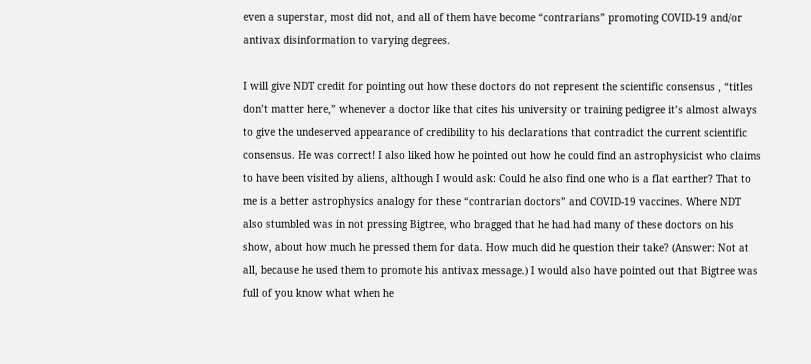even a superstar, most did not, and all of them have become “contrarians” promoting COVID-19 and/or antivax disinformation to varying degrees.

I will give NDT credit for pointing out how these doctors do not represent the scientific consensus , “titles don’t matter here,” whenever a doctor like that cites his university or training pedigree it’s almost always to give the undeserved appearance of credibility to his declarations that contradict the current scientific consensus. He was correct! I also liked how he pointed out how he could find an astrophysicist who claims to have been visited by aliens, although I would ask: Could he also find one who is a flat earther? That to me is a better astrophysics analogy for these “contrarian doctors” and COVID-19 vaccines. Where NDT also stumbled was in not pressing Bigtree, who bragged that he had had many of these doctors on his show, about how much he pressed them for data. How much did he question their take? (Answer: Not at all, because he used them to promote his antivax message.) I would also have pointed out that Bigtree was full of you know what when he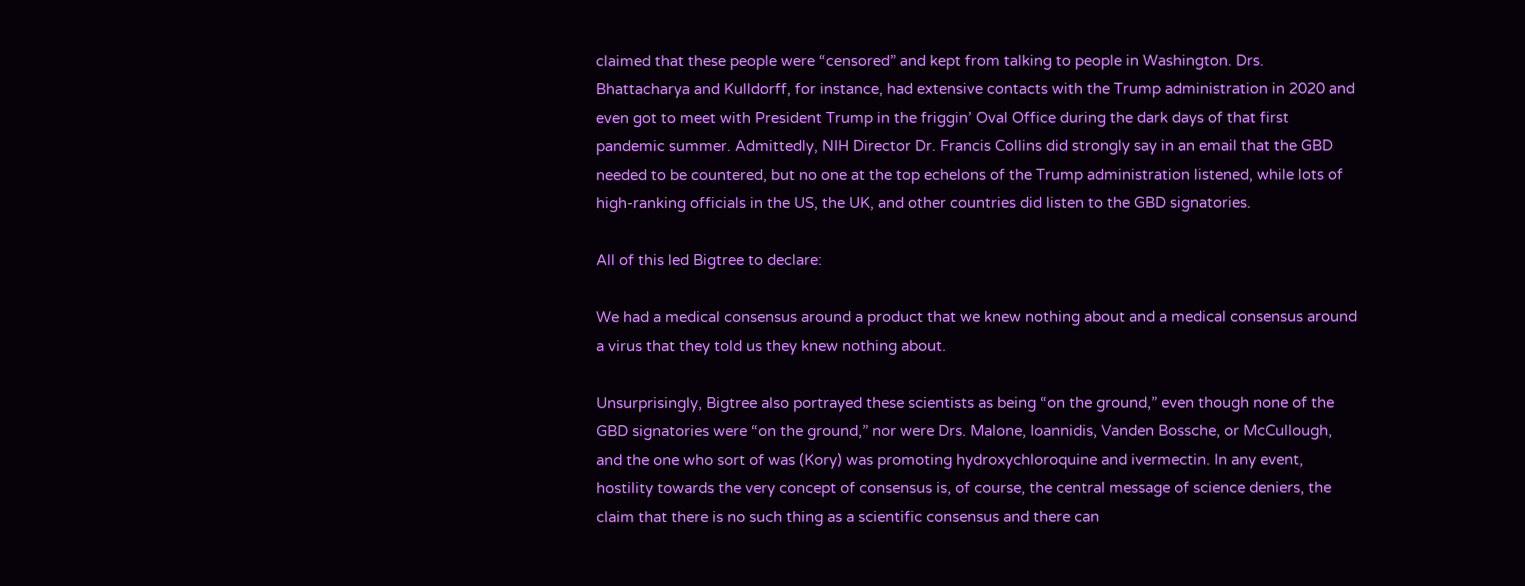claimed that these people were “censored” and kept from talking to people in Washington. Drs. Bhattacharya and Kulldorff, for instance, had extensive contacts with the Trump administration in 2020 and even got to meet with President Trump in the friggin’ Oval Office during the dark days of that first pandemic summer. Admittedly, NIH Director Dr. Francis Collins did strongly say in an email that the GBD needed to be countered, but no one at the top echelons of the Trump administration listened, while lots of high-ranking officials in the US, the UK, and other countries did listen to the GBD signatories.

All of this led Bigtree to declare:

We had a medical consensus around a product that we knew nothing about and a medical consensus around a virus that they told us they knew nothing about.

Unsurprisingly, Bigtree also portrayed these scientists as being “on the ground,” even though none of the GBD signatories were “on the ground,” nor were Drs. Malone, Ioannidis, Vanden Bossche, or McCullough, and the one who sort of was (Kory) was promoting hydroxychloroquine and ivermectin. In any event, hostility towards the very concept of consensus is, of course, the central message of science deniers, the claim that there is no such thing as a scientific consensus and there can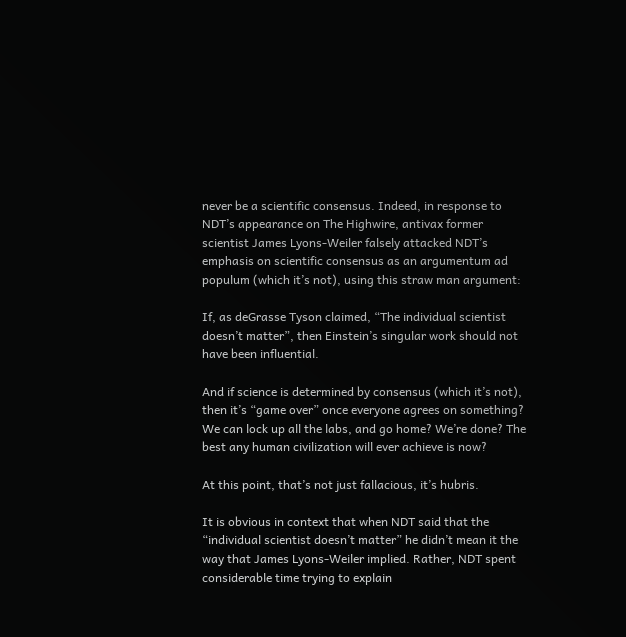never be a scientific consensus. Indeed, in response to NDT’s appearance on The Highwire, antivax former scientist James Lyons-Weiler falsely attacked NDT’s emphasis on scientific consensus as an argumentum ad populum (which it’s not), using this straw man argument:

If, as deGrasse Tyson claimed, “The individual scientist doesn’t matter”, then Einstein’s singular work should not have been influential.

And if science is determined by consensus (which it’s not), then it’s “game over” once everyone agrees on something? We can lock up all the labs, and go home? We’re done? The best any human civilization will ever achieve is now?

At this point, that’s not just fallacious, it’s hubris.

It is obvious in context that when NDT said that the “individual scientist doesn’t matter” he didn’t mean it the way that James Lyons-Weiler implied. Rather, NDT spent considerable time trying to explain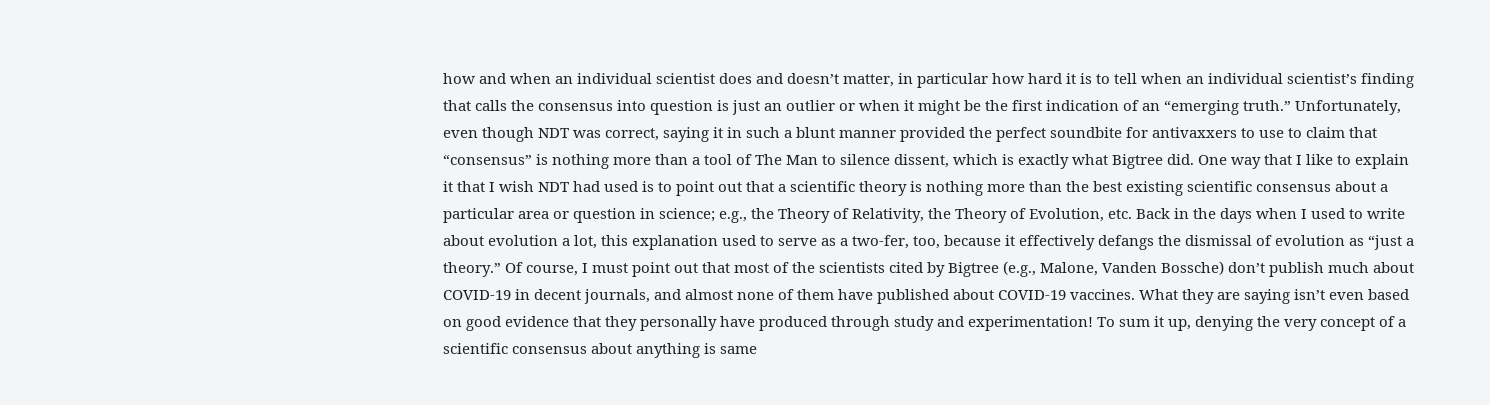how and when an individual scientist does and doesn’t matter, in particular how hard it is to tell when an individual scientist’s finding that calls the consensus into question is just an outlier or when it might be the first indication of an “emerging truth.” Unfortunately, even though NDT was correct, saying it in such a blunt manner provided the perfect soundbite for antivaxxers to use to claim that “consensus” is nothing more than a tool of The Man to silence dissent, which is exactly what Bigtree did. One way that I like to explain it that I wish NDT had used is to point out that a scientific theory is nothing more than the best existing scientific consensus about a particular area or question in science; e.g., the Theory of Relativity, the Theory of Evolution, etc. Back in the days when I used to write about evolution a lot, this explanation used to serve as a two-fer, too, because it effectively defangs the dismissal of evolution as “just a theory.” Of course, I must point out that most of the scientists cited by Bigtree (e.g., Malone, Vanden Bossche) don’t publish much about COVID-19 in decent journals, and almost none of them have published about COVID-19 vaccines. What they are saying isn’t even based on good evidence that they personally have produced through study and experimentation! To sum it up, denying the very concept of a scientific consensus about anything is same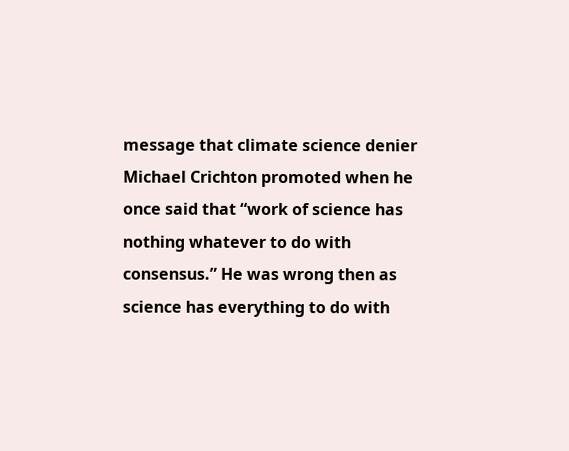message that climate science denier Michael Crichton promoted when he once said that “work of science has nothing whatever to do with consensus.” He was wrong then as science has everything to do with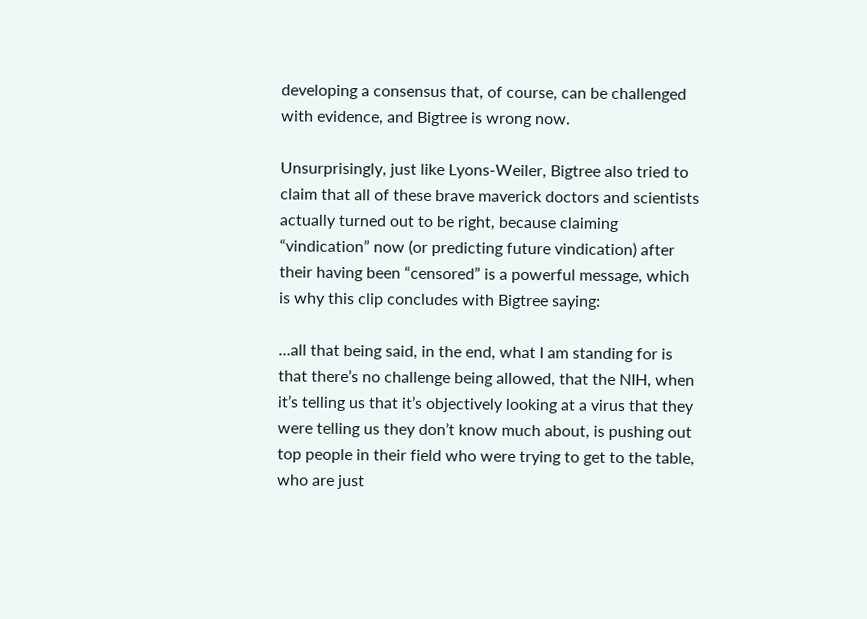developing a consensus that, of course, can be challenged with evidence, and Bigtree is wrong now.

Unsurprisingly, just like Lyons-Weiler, Bigtree also tried to claim that all of these brave maverick doctors and scientists actually turned out to be right, because claiming “vindication” now (or predicting future vindication) after their having been “censored” is a powerful message, which is why this clip concludes with Bigtree saying:

…all that being said, in the end, what I am standing for is that there’s no challenge being allowed, that the NIH, when it’s telling us that it’s objectively looking at a virus that they were telling us they don’t know much about, is pushing out top people in their field who were trying to get to the table, who are just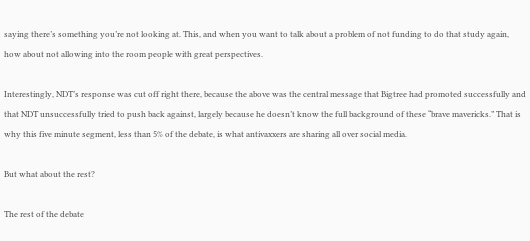saying there’s something you’re not looking at. This, and when you want to talk about a problem of not funding to do that study again, how about not allowing into the room people with great perspectives.

Interestingly, NDT’s response was cut off right there, because the above was the central message that Bigtree had promoted successfully and that NDT unsuccessfully tried to push back against, largely because he doesn’t know the full background of these “brave mavericks.” That is why this five minute segment, less than 5% of the debate, is what antivaxxers are sharing all over social media.

But what about the rest?

The rest of the debate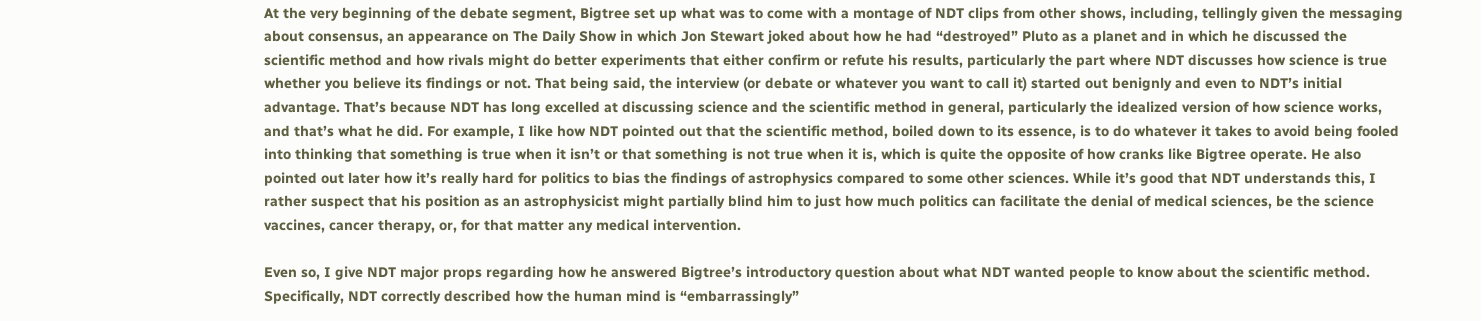At the very beginning of the debate segment, Bigtree set up what was to come with a montage of NDT clips from other shows, including, tellingly given the messaging about consensus, an appearance on The Daily Show in which Jon Stewart joked about how he had “destroyed” Pluto as a planet and in which he discussed the scientific method and how rivals might do better experiments that either confirm or refute his results, particularly the part where NDT discusses how science is true whether you believe its findings or not. That being said, the interview (or debate or whatever you want to call it) started out benignly and even to NDT’s initial advantage. That’s because NDT has long excelled at discussing science and the scientific method in general, particularly the idealized version of how science works, and that’s what he did. For example, I like how NDT pointed out that the scientific method, boiled down to its essence, is to do whatever it takes to avoid being fooled into thinking that something is true when it isn’t or that something is not true when it is, which is quite the opposite of how cranks like Bigtree operate. He also pointed out later how it’s really hard for politics to bias the findings of astrophysics compared to some other sciences. While it’s good that NDT understands this, I rather suspect that his position as an astrophysicist might partially blind him to just how much politics can facilitate the denial of medical sciences, be the science vaccines, cancer therapy, or, for that matter any medical intervention.

Even so, I give NDT major props regarding how he answered Bigtree’s introductory question about what NDT wanted people to know about the scientific method. Specifically, NDT correctly described how the human mind is “embarrassingly”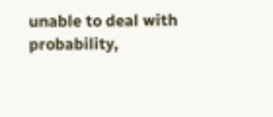unable to deal with probability,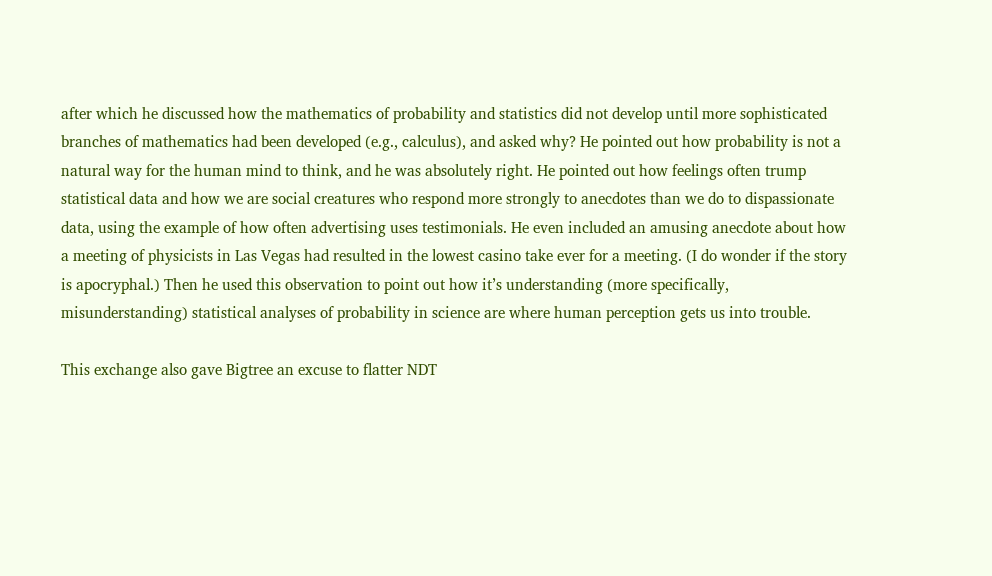after which he discussed how the mathematics of probability and statistics did not develop until more sophisticated branches of mathematics had been developed (e.g., calculus), and asked why? He pointed out how probability is not a natural way for the human mind to think, and he was absolutely right. He pointed out how feelings often trump statistical data and how we are social creatures who respond more strongly to anecdotes than we do to dispassionate data, using the example of how often advertising uses testimonials. He even included an amusing anecdote about how a meeting of physicists in Las Vegas had resulted in the lowest casino take ever for a meeting. (I do wonder if the story is apocryphal.) Then he used this observation to point out how it’s understanding (more specifically, misunderstanding) statistical analyses of probability in science are where human perception gets us into trouble.

This exchange also gave Bigtree an excuse to flatter NDT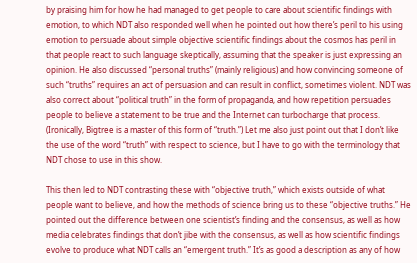by praising him for how he had managed to get people to care about scientific findings with emotion, to which NDT also responded well when he pointed out how there’s peril to his using emotion to persuade about simple objective scientific findings about the cosmos has peril in that people react to such language skeptically, assuming that the speaker is just expressing an opinion. He also discussed “personal truths” (mainly religious) and how convincing someone of such “truths” requires an act of persuasion and can result in conflict, sometimes violent. NDT was also correct about “political truth” in the form of propaganda, and how repetition persuades people to believe a statement to be true and the Internet can turbocharge that process. (Ironically, Bigtree is a master of this form of “truth.”) Let me also just point out that I don’t like the use of the word “truth” with respect to science, but I have to go with the terminology that NDT chose to use in this show.

This then led to NDT contrasting these with “objective truth,” which exists outside of what people want to believe, and how the methods of science bring us to these “objective truths.” He pointed out the difference between one scientist’s finding and the consensus, as well as how media celebrates findings that don’t jibe with the consensus, as well as how scientific findings evolve to produce what NDT calls an “emergent truth.” It’s as good a description as any of how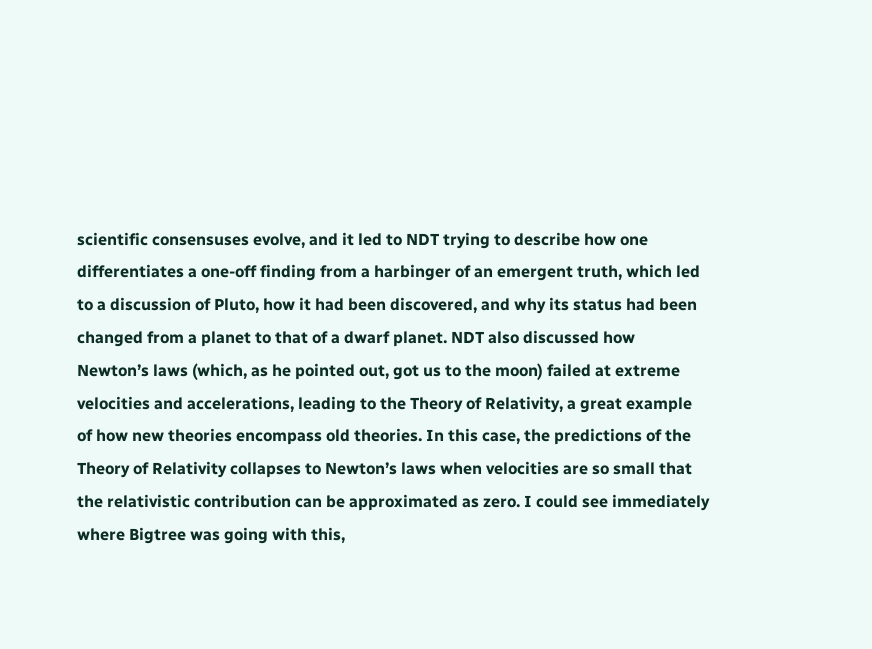scientific consensuses evolve, and it led to NDT trying to describe how one differentiates a one-off finding from a harbinger of an emergent truth, which led to a discussion of Pluto, how it had been discovered, and why its status had been changed from a planet to that of a dwarf planet. NDT also discussed how Newton’s laws (which, as he pointed out, got us to the moon) failed at extreme velocities and accelerations, leading to the Theory of Relativity, a great example of how new theories encompass old theories. In this case, the predictions of the Theory of Relativity collapses to Newton’s laws when velocities are so small that the relativistic contribution can be approximated as zero. I could see immediately where Bigtree was going with this,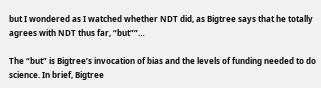but I wondered as I watched whether NDT did, as Bigtree says that he totally agrees with NDT thus far, “but””…

The “but” is Bigtree’s invocation of bias and the levels of funding needed to do science. In brief, Bigtree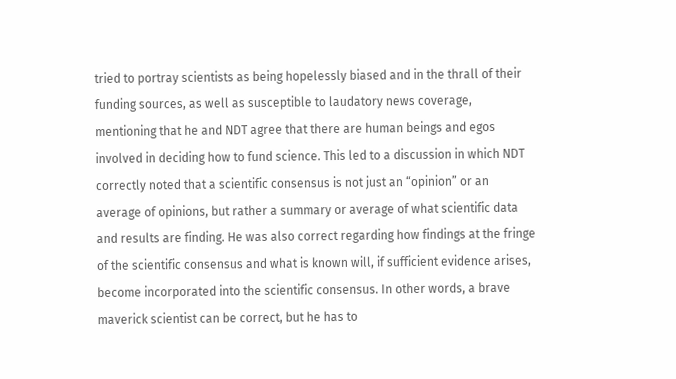tried to portray scientists as being hopelessly biased and in the thrall of their funding sources, as well as susceptible to laudatory news coverage, mentioning that he and NDT agree that there are human beings and egos involved in deciding how to fund science. This led to a discussion in which NDT correctly noted that a scientific consensus is not just an “opinion” or an average of opinions, but rather a summary or average of what scientific data and results are finding. He was also correct regarding how findings at the fringe of the scientific consensus and what is known will, if sufficient evidence arises, become incorporated into the scientific consensus. In other words, a brave maverick scientist can be correct, but he has to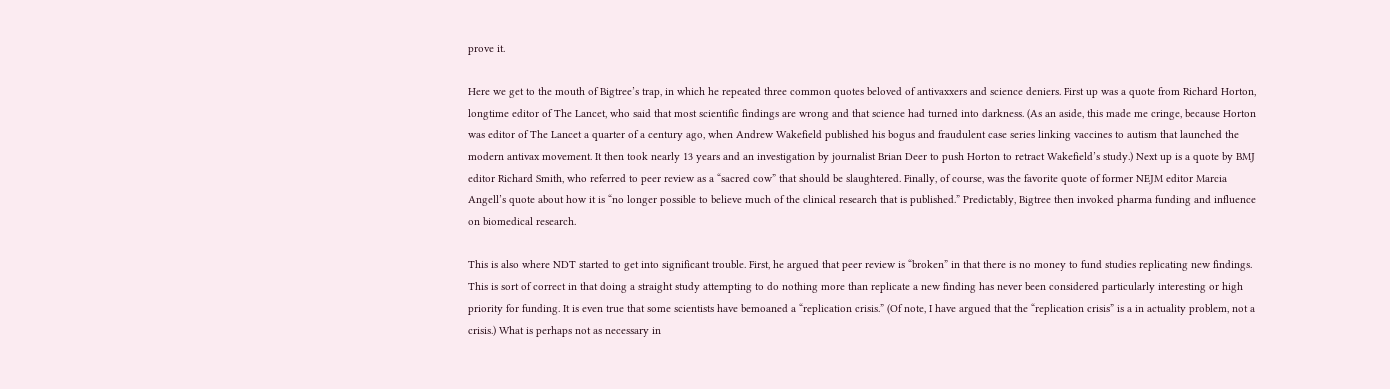prove it.

Here we get to the mouth of Bigtree’s trap, in which he repeated three common quotes beloved of antivaxxers and science deniers. First up was a quote from Richard Horton, longtime editor of The Lancet, who said that most scientific findings are wrong and that science had turned into darkness. (As an aside, this made me cringe, because Horton was editor of The Lancet a quarter of a century ago, when Andrew Wakefield published his bogus and fraudulent case series linking vaccines to autism that launched the modern antivax movement. It then took nearly 13 years and an investigation by journalist Brian Deer to push Horton to retract Wakefield’s study.) Next up is a quote by BMJ editor Richard Smith, who referred to peer review as a “sacred cow” that should be slaughtered. Finally, of course, was the favorite quote of former NEJM editor Marcia Angell’s quote about how it is “no longer possible to believe much of the clinical research that is published.” Predictably, Bigtree then invoked pharma funding and influence on biomedical research.

This is also where NDT started to get into significant trouble. First, he argued that peer review is “broken” in that there is no money to fund studies replicating new findings. This is sort of correct in that doing a straight study attempting to do nothing more than replicate a new finding has never been considered particularly interesting or high priority for funding. It is even true that some scientists have bemoaned a “replication crisis.” (Of note, I have argued that the “replication crisis” is a in actuality problem, not a crisis.) What is perhaps not as necessary in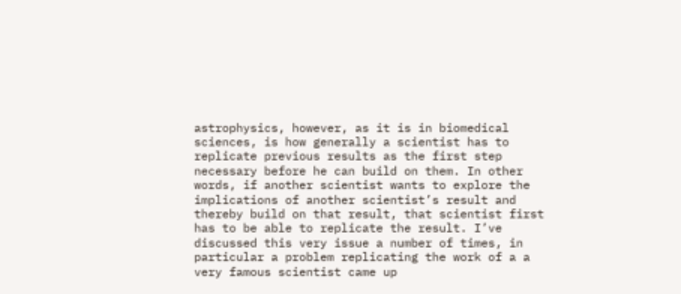astrophysics, however, as it is in biomedical sciences, is how generally a scientist has to replicate previous results as the first step necessary before he can build on them. In other words, if another scientist wants to explore the implications of another scientist’s result and thereby build on that result, that scientist first has to be able to replicate the result. I’ve discussed this very issue a number of times, in particular a problem replicating the work of a a very famous scientist came up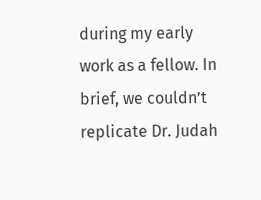during my early work as a fellow. In brief, we couldn’t replicate Dr. Judah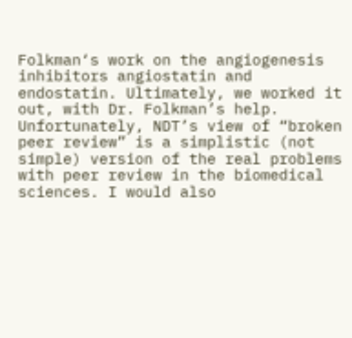Folkman‘s work on the angiogenesis inhibitors angiostatin and endostatin. Ultimately, we worked it out, with Dr. Folkman’s help. Unfortunately, NDT’s view of “broken peer review” is a simplistic (not simple) version of the real problems with peer review in the biomedical sciences. I would also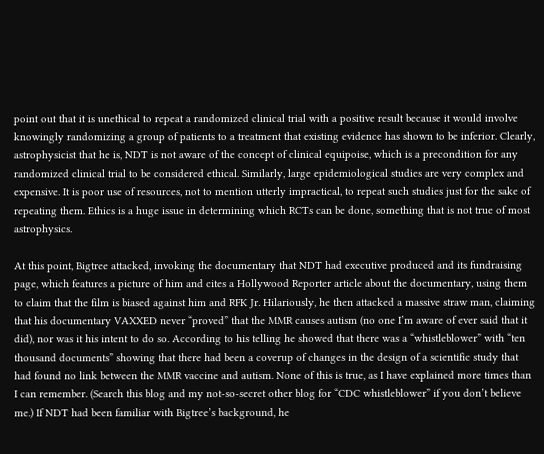point out that it is unethical to repeat a randomized clinical trial with a positive result because it would involve knowingly randomizing a group of patients to a treatment that existing evidence has shown to be inferior. Clearly, astrophysicist that he is, NDT is not aware of the concept of clinical equipoise, which is a precondition for any randomized clinical trial to be considered ethical. Similarly, large epidemiological studies are very complex and expensive. It is poor use of resources, not to mention utterly impractical, to repeat such studies just for the sake of repeating them. Ethics is a huge issue in determining which RCTs can be done, something that is not true of most astrophysics.

At this point, Bigtree attacked, invoking the documentary that NDT had executive produced and its fundraising page, which features a picture of him and cites a Hollywood Reporter article about the documentary, using them to claim that the film is biased against him and RFK Jr. Hilariously, he then attacked a massive straw man, claiming that his documentary VAXXED never “proved” that the MMR causes autism (no one I’m aware of ever said that it did), nor was it his intent to do so. According to his telling he showed that there was a “whistleblower” with “ten thousand documents” showing that there had been a coverup of changes in the design of a scientific study that had found no link between the MMR vaccine and autism. None of this is true, as I have explained more times than I can remember. (Search this blog and my not-so-secret other blog for “CDC whistleblower” if you don’t believe me.) If NDT had been familiar with Bigtree’s background, he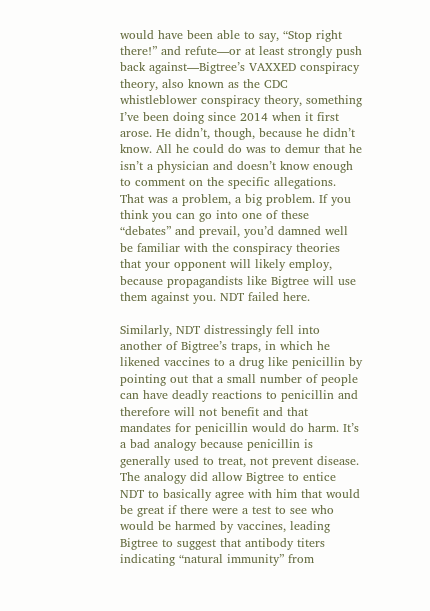would have been able to say, “Stop right there!” and refute—or at least strongly push back against—Bigtree’s VAXXED conspiracy theory, also known as the CDC whistleblower conspiracy theory, something I’ve been doing since 2014 when it first arose. He didn’t, though, because he didn’t know. All he could do was to demur that he isn’t a physician and doesn’t know enough to comment on the specific allegations. That was a problem, a big problem. If you think you can go into one of these “debates” and prevail, you’d damned well be familiar with the conspiracy theories that your opponent will likely employ, because propagandists like Bigtree will use them against you. NDT failed here.

Similarly, NDT distressingly fell into another of Bigtree’s traps, in which he likened vaccines to a drug like penicillin by pointing out that a small number of people can have deadly reactions to penicillin and therefore will not benefit and that mandates for penicillin would do harm. It’s a bad analogy because penicillin is generally used to treat, not prevent disease. The analogy did allow Bigtree to entice NDT to basically agree with him that would be great if there were a test to see who would be harmed by vaccines, leading Bigtree to suggest that antibody titers indicating “natural immunity” from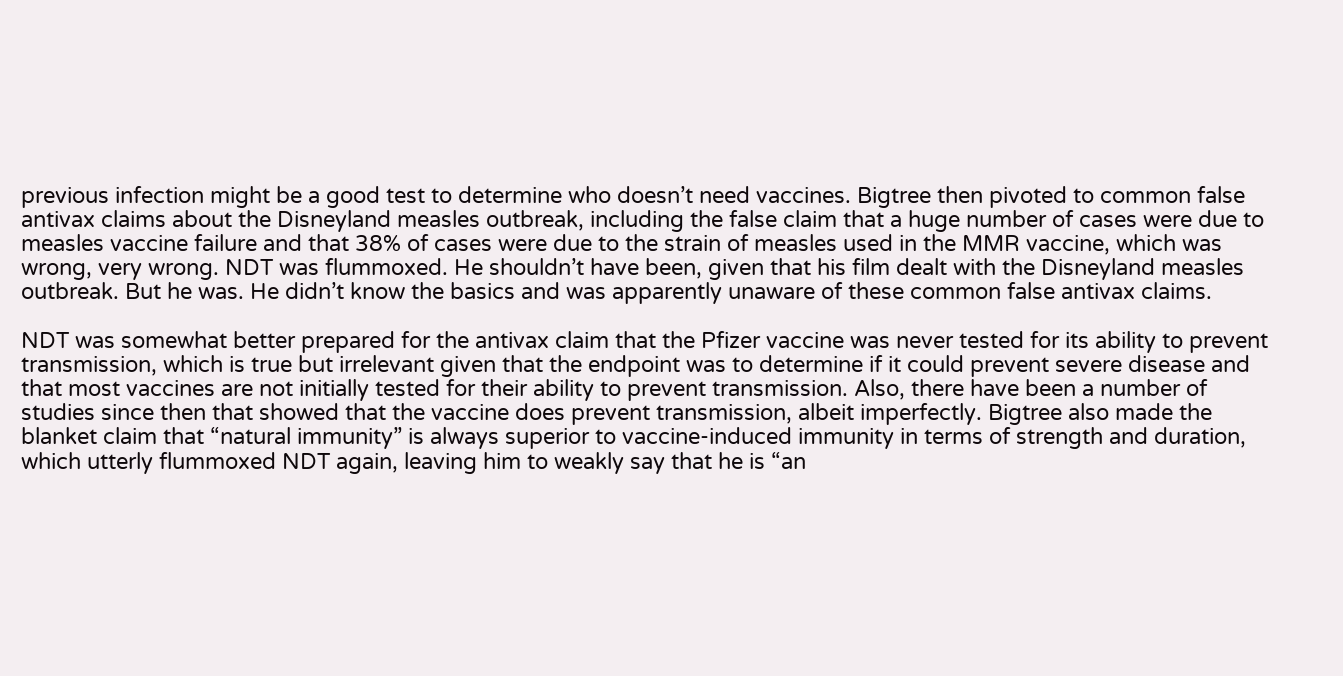previous infection might be a good test to determine who doesn’t need vaccines. Bigtree then pivoted to common false antivax claims about the Disneyland measles outbreak, including the false claim that a huge number of cases were due to measles vaccine failure and that 38% of cases were due to the strain of measles used in the MMR vaccine, which was wrong, very wrong. NDT was flummoxed. He shouldn’t have been, given that his film dealt with the Disneyland measles outbreak. But he was. He didn’t know the basics and was apparently unaware of these common false antivax claims.

NDT was somewhat better prepared for the antivax claim that the Pfizer vaccine was never tested for its ability to prevent transmission, which is true but irrelevant given that the endpoint was to determine if it could prevent severe disease and that most vaccines are not initially tested for their ability to prevent transmission. Also, there have been a number of studies since then that showed that the vaccine does prevent transmission, albeit imperfectly. Bigtree also made the blanket claim that “natural immunity” is always superior to vaccine-induced immunity in terms of strength and duration, which utterly flummoxed NDT again, leaving him to weakly say that he is “an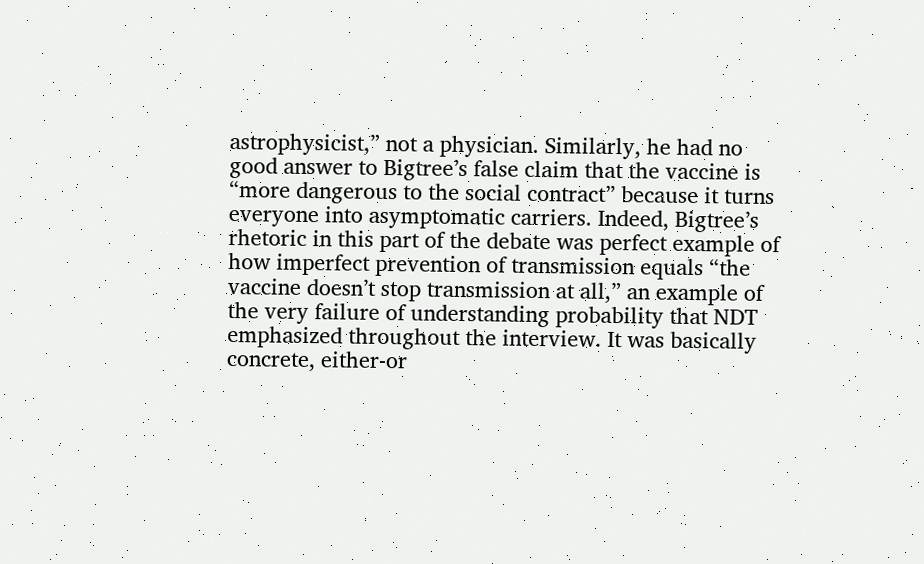astrophysicist,” not a physician. Similarly, he had no good answer to Bigtree’s false claim that the vaccine is “more dangerous to the social contract” because it turns everyone into asymptomatic carriers. Indeed, Bigtree’s rhetoric in this part of the debate was perfect example of how imperfect prevention of transmission equals “the vaccine doesn’t stop transmission at all,” an example of the very failure of understanding probability that NDT emphasized throughout the interview. It was basically concrete, either-or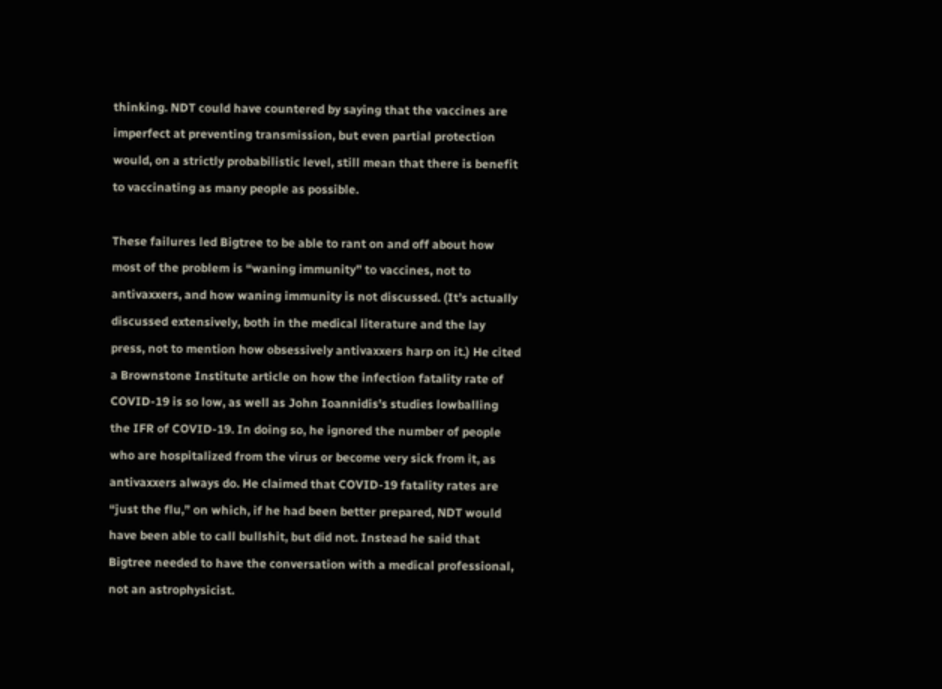thinking. NDT could have countered by saying that the vaccines are imperfect at preventing transmission, but even partial protection would, on a strictly probabilistic level, still mean that there is benefit to vaccinating as many people as possible.

These failures led Bigtree to be able to rant on and off about how most of the problem is “waning immunity” to vaccines, not to antivaxxers, and how waning immunity is not discussed. (It’s actually discussed extensively, both in the medical literature and the lay press, not to mention how obsessively antivaxxers harp on it.) He cited a Brownstone Institute article on how the infection fatality rate of COVID-19 is so low, as well as John Ioannidis’s studies lowballing the IFR of COVID-19. In doing so, he ignored the number of people who are hospitalized from the virus or become very sick from it, as antivaxxers always do. He claimed that COVID-19 fatality rates are “just the flu,” on which, if he had been better prepared, NDT would have been able to call bullshit, but did not. Instead he said that Bigtree needed to have the conversation with a medical professional, not an astrophysicist.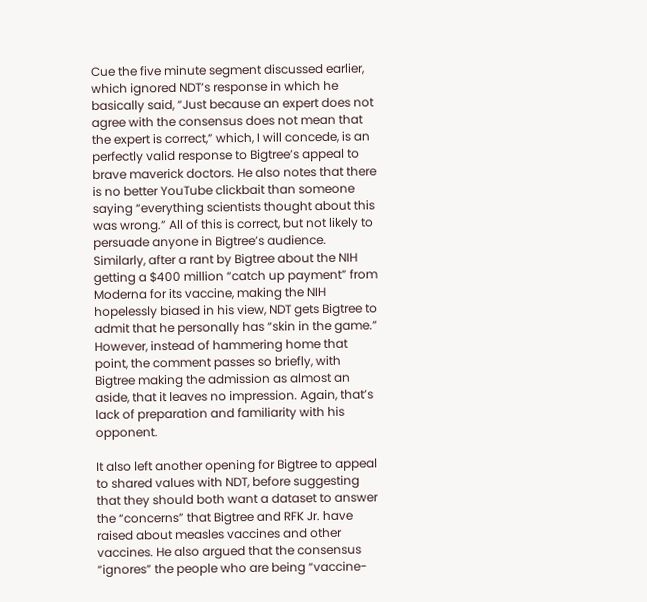Cue the five minute segment discussed earlier, which ignored NDT’s response in which he basically said, “Just because an expert does not agree with the consensus does not mean that the expert is correct,” which, I will concede, is an perfectly valid response to Bigtree’s appeal to brave maverick doctors. He also notes that there is no better YouTube clickbait than someone saying “everything scientists thought about this was wrong.” All of this is correct, but not likely to persuade anyone in Bigtree’s audience. Similarly, after a rant by Bigtree about the NIH getting a $400 million “catch up payment” from Moderna for its vaccine, making the NIH hopelessly biased in his view, NDT gets Bigtree to admit that he personally has “skin in the game.” However, instead of hammering home that point, the comment passes so briefly, with Bigtree making the admission as almost an aside, that it leaves no impression. Again, that’s lack of preparation and familiarity with his opponent.

It also left another opening for Bigtree to appeal to shared values with NDT, before suggesting that they should both want a dataset to answer the “concerns” that Bigtree and RFK Jr. have raised about measles vaccines and other vaccines. He also argued that the consensus “ignores” the people who are being “vaccine-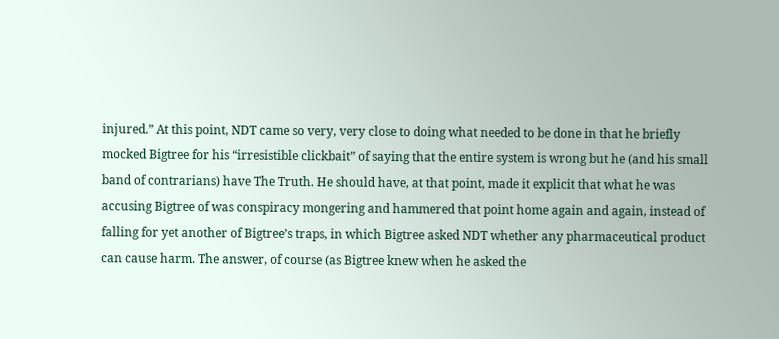injured.” At this point, NDT came so very, very close to doing what needed to be done in that he briefly mocked Bigtree for his “irresistible clickbait” of saying that the entire system is wrong but he (and his small band of contrarians) have The Truth. He should have, at that point, made it explicit that what he was accusing Bigtree of was conspiracy mongering and hammered that point home again and again, instead of falling for yet another of Bigtree’s traps, in which Bigtree asked NDT whether any pharmaceutical product can cause harm. The answer, of course (as Bigtree knew when he asked the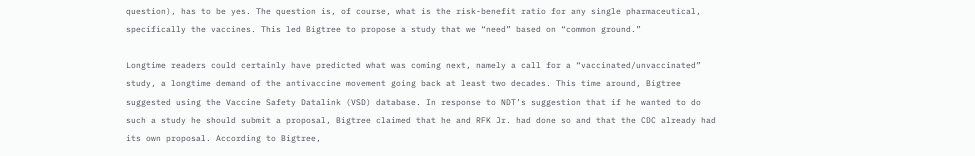question), has to be yes. The question is, of course, what is the risk-benefit ratio for any single pharmaceutical, specifically the vaccines. This led Bigtree to propose a study that we “need” based on “common ground.”

Longtime readers could certainly have predicted what was coming next, namely a call for a “vaccinated/unvaccinated” study, a longtime demand of the antivaccine movement going back at least two decades. This time around, Bigtree suggested using the Vaccine Safety Datalink (VSD) database. In response to NDT’s suggestion that if he wanted to do such a study he should submit a proposal, Bigtree claimed that he and RFK Jr. had done so and that the CDC already had its own proposal. According to Bigtree,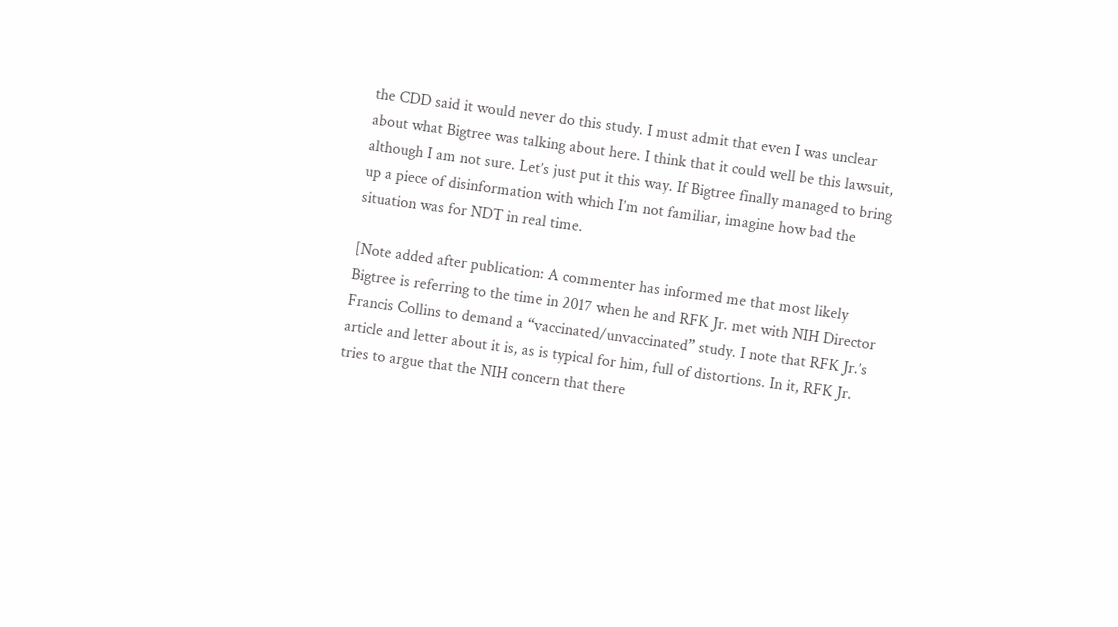the CDD said it would never do this study. I must admit that even I was unclear about what Bigtree was talking about here. I think that it could well be this lawsuit, although I am not sure. Let’s just put it this way. If Bigtree finally managed to bring up a piece of disinformation with which I’m not familiar, imagine how bad the situation was for NDT in real time.

[Note added after publication: A commenter has informed me that most likely Bigtree is referring to the time in 2017 when he and RFK Jr. met with NIH Director Francis Collins to demand a “vaccinated/unvaccinated” study. I note that RFK Jr.’s article and letter about it is, as is typical for him, full of distortions. In it, RFK Jr. tries to argue that the NIH concern that there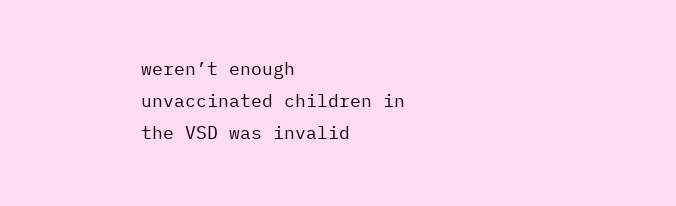weren’t enough unvaccinated children in the VSD was invalid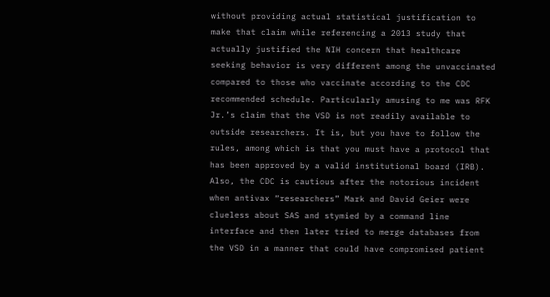without providing actual statistical justification to make that claim while referencing a 2013 study that actually justified the NIH concern that healthcare seeking behavior is very different among the unvaccinated compared to those who vaccinate according to the CDC recommended schedule. Particularly amusing to me was RFK Jr.’s claim that the VSD is not readily available to outside researchers. It is, but you have to follow the rules, among which is that you must have a protocol that has been approved by a valid institutional board (IRB). Also, the CDC is cautious after the notorious incident when antivax “researchers” Mark and David Geier were clueless about SAS and stymied by a command line interface and then later tried to merge databases from the VSD in a manner that could have compromised patient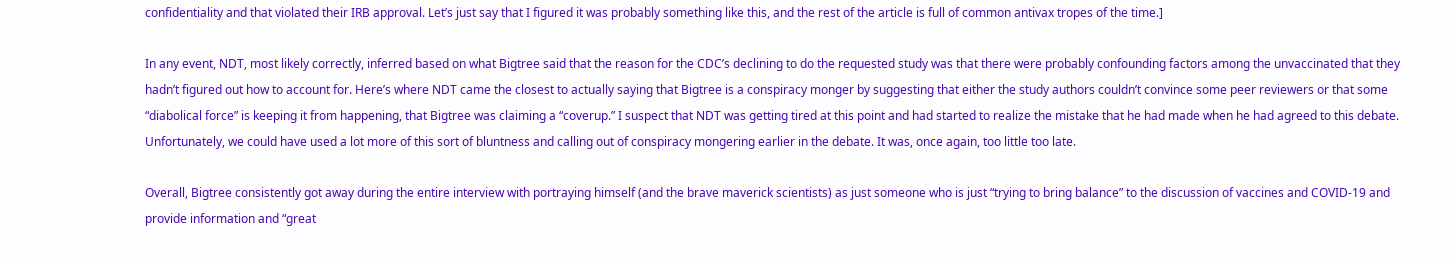confidentiality and that violated their IRB approval. Let’s just say that I figured it was probably something like this, and the rest of the article is full of common antivax tropes of the time.]

In any event, NDT, most likely correctly, inferred based on what Bigtree said that the reason for the CDC’s declining to do the requested study was that there were probably confounding factors among the unvaccinated that they hadn’t figured out how to account for. Here’s where NDT came the closest to actually saying that Bigtree is a conspiracy monger by suggesting that either the study authors couldn’t convince some peer reviewers or that some “diabolical force” is keeping it from happening, that Bigtree was claiming a “coverup.” I suspect that NDT was getting tired at this point and had started to realize the mistake that he had made when he had agreed to this debate. Unfortunately, we could have used a lot more of this sort of bluntness and calling out of conspiracy mongering earlier in the debate. It was, once again, too little too late.

Overall, Bigtree consistently got away during the entire interview with portraying himself (and the brave maverick scientists) as just someone who is just “trying to bring balance” to the discussion of vaccines and COVID-19 and provide information and “great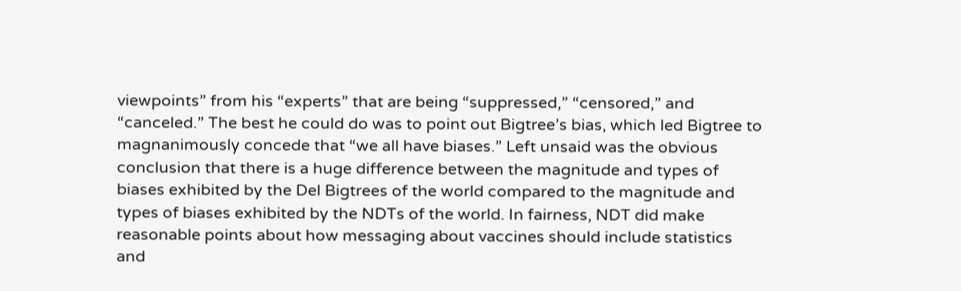viewpoints” from his “experts” that are being “suppressed,” “censored,” and “canceled.” The best he could do was to point out Bigtree’s bias, which led Bigtree to magnanimously concede that “we all have biases.” Left unsaid was the obvious conclusion that there is a huge difference between the magnitude and types of biases exhibited by the Del Bigtrees of the world compared to the magnitude and types of biases exhibited by the NDTs of the world. In fairness, NDT did make reasonable points about how messaging about vaccines should include statistics and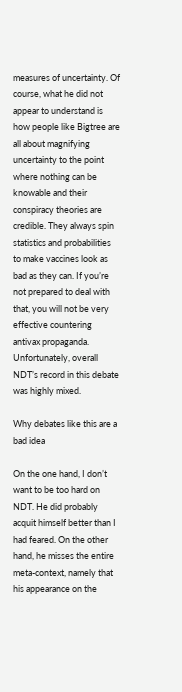measures of uncertainty. Of course, what he did not appear to understand is how people like Bigtree are all about magnifying uncertainty to the point where nothing can be knowable and their conspiracy theories are credible. They always spin statistics and probabilities to make vaccines look as bad as they can. If you’re not prepared to deal with that, you will not be very effective countering antivax propaganda. Unfortunately, overall NDT’s record in this debate was highly mixed.

Why debates like this are a bad idea

On the one hand, I don’t want to be too hard on NDT. He did probably acquit himself better than I had feared. On the other hand, he misses the entire meta-context, namely that his appearance on the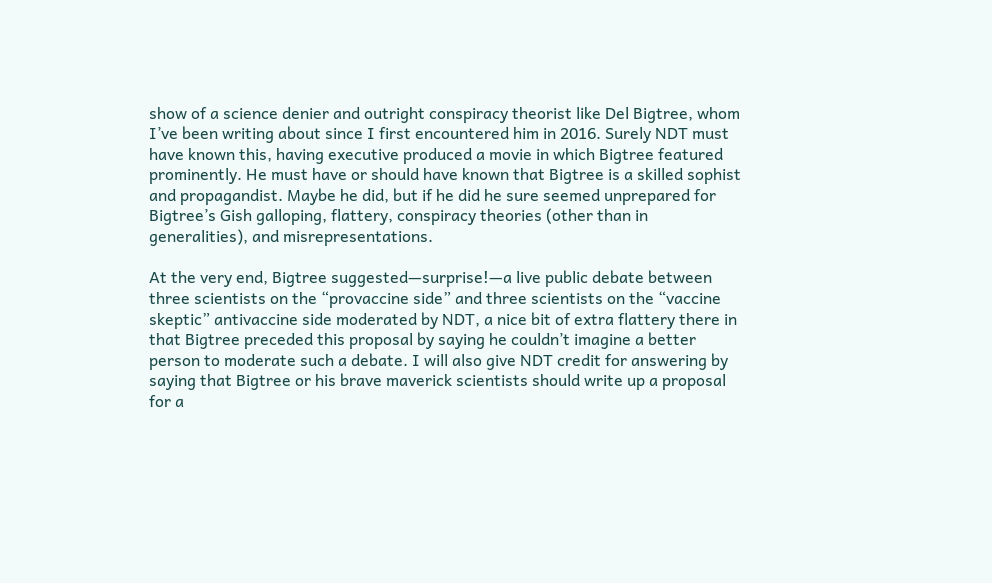show of a science denier and outright conspiracy theorist like Del Bigtree, whom I’ve been writing about since I first encountered him in 2016. Surely NDT must have known this, having executive produced a movie in which Bigtree featured prominently. He must have or should have known that Bigtree is a skilled sophist and propagandist. Maybe he did, but if he did he sure seemed unprepared for Bigtree’s Gish galloping, flattery, conspiracy theories (other than in generalities), and misrepresentations.

At the very end, Bigtree suggested—surprise!—a live public debate between three scientists on the “provaccine side” and three scientists on the “vaccine skeptic” antivaccine side moderated by NDT, a nice bit of extra flattery there in that Bigtree preceded this proposal by saying he couldn’t imagine a better person to moderate such a debate. I will also give NDT credit for answering by saying that Bigtree or his brave maverick scientists should write up a proposal for a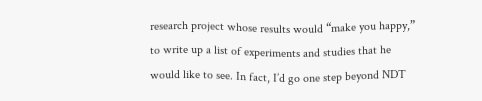research project whose results would “make you happy,” to write up a list of experiments and studies that he would like to see. In fact, I’d go one step beyond NDT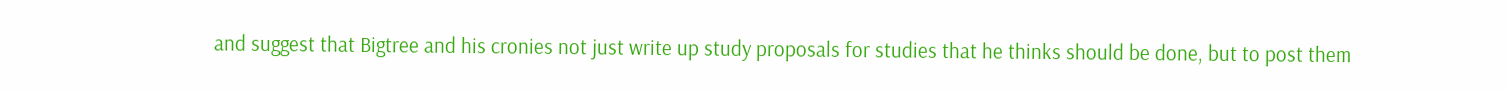and suggest that Bigtree and his cronies not just write up study proposals for studies that he thinks should be done, but to post them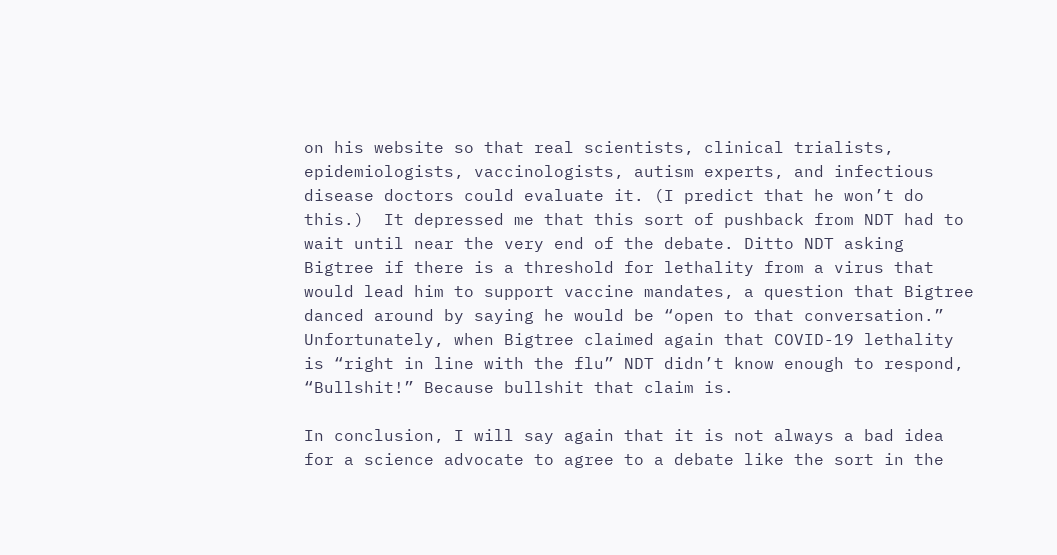on his website so that real scientists, clinical trialists, epidemiologists, vaccinologists, autism experts, and infectious disease doctors could evaluate it. (I predict that he won’t do this.)  It depressed me that this sort of pushback from NDT had to wait until near the very end of the debate. Ditto NDT asking Bigtree if there is a threshold for lethality from a virus that would lead him to support vaccine mandates, a question that Bigtree danced around by saying he would be “open to that conversation.” Unfortunately, when Bigtree claimed again that COVID-19 lethality is “right in line with the flu” NDT didn’t know enough to respond, “Bullshit!” Because bullshit that claim is.

In conclusion, I will say again that it is not always a bad idea for a science advocate to agree to a debate like the sort in the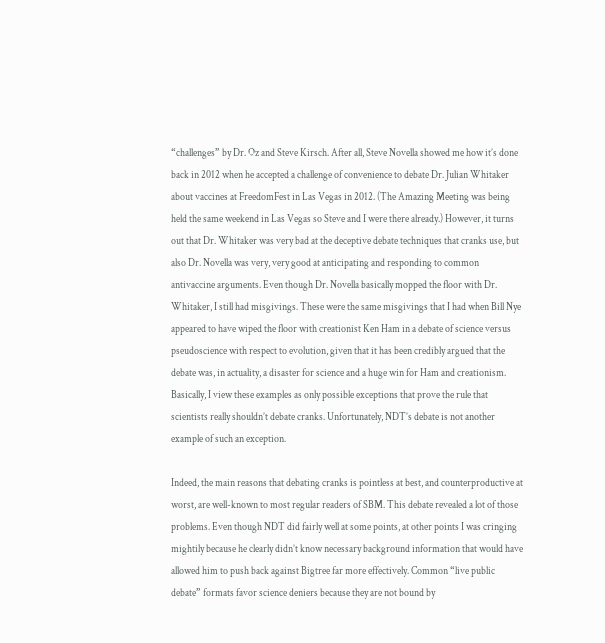“challenges” by Dr. Oz and Steve Kirsch. After all, Steve Novella showed me how it’s done back in 2012 when he accepted a challenge of convenience to debate Dr. Julian Whitaker about vaccines at FreedomFest in Las Vegas in 2012. (The Amazing Meeting was being held the same weekend in Las Vegas so Steve and I were there already.) However, it turns out that Dr. Whitaker was very bad at the deceptive debate techniques that cranks use, but also Dr. Novella was very, very good at anticipating and responding to common antivaccine arguments. Even though Dr. Novella basically mopped the floor with Dr. Whitaker, I still had misgivings. These were the same misgivings that I had when Bill Nye appeared to have wiped the floor with creationist Ken Ham in a debate of science versus pseudoscience with respect to evolution, given that it has been credibly argued that the debate was, in actuality, a disaster for science and a huge win for Ham and creationism. Basically, I view these examples as only possible exceptions that prove the rule that scientists really shouldn’t debate cranks. Unfortunately, NDT’s debate is not another example of such an exception.

Indeed, the main reasons that debating cranks is pointless at best, and counterproductive at worst, are well-known to most regular readers of SBM. This debate revealed a lot of those problems. Even though NDT did fairly well at some points, at other points I was cringing mightily because he clearly didn’t know necessary background information that would have allowed him to push back against Bigtree far more effectively. Common “live public debate” formats favor science deniers because they are not bound by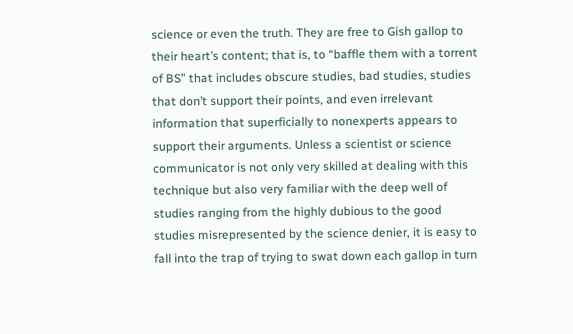science or even the truth. They are free to Gish gallop to their heart’s content; that is, to “baffle them with a torrent of BS” that includes obscure studies, bad studies, studies that don’t support their points, and even irrelevant information that superficially to nonexperts appears to support their arguments. Unless a scientist or science communicator is not only very skilled at dealing with this technique but also very familiar with the deep well of studies ranging from the highly dubious to the good studies misrepresented by the science denier, it is easy to fall into the trap of trying to swat down each gallop in turn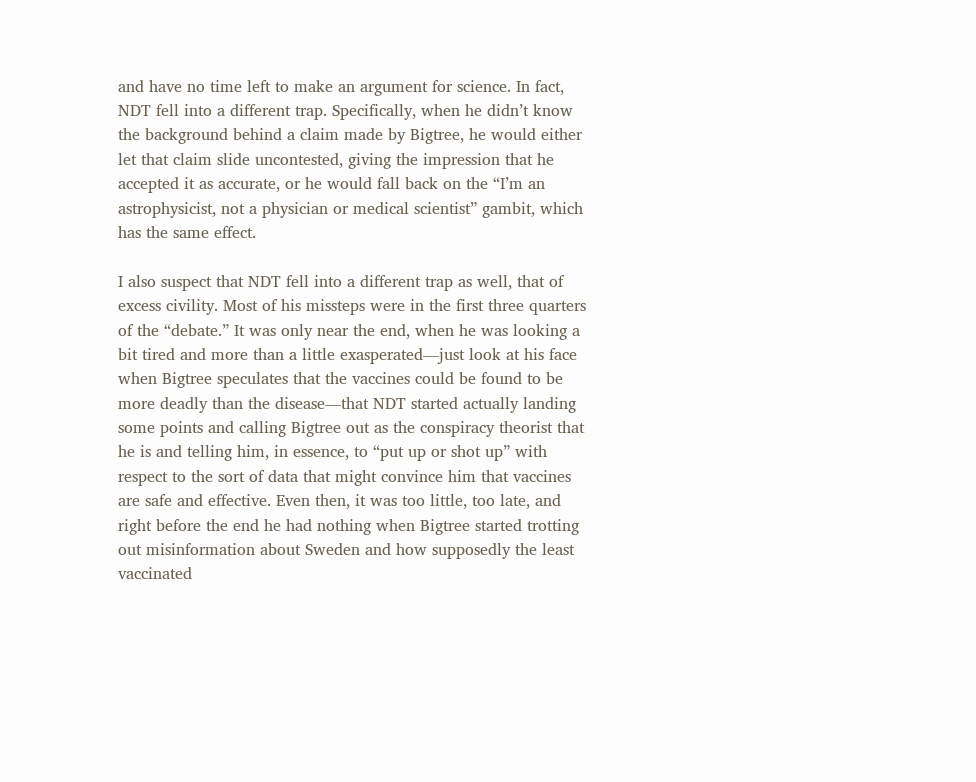and have no time left to make an argument for science. In fact, NDT fell into a different trap. Specifically, when he didn’t know the background behind a claim made by Bigtree, he would either let that claim slide uncontested, giving the impression that he accepted it as accurate, or he would fall back on the “I’m an astrophysicist, not a physician or medical scientist” gambit, which has the same effect.

I also suspect that NDT fell into a different trap as well, that of excess civility. Most of his missteps were in the first three quarters of the “debate.” It was only near the end, when he was looking a bit tired and more than a little exasperated—just look at his face when Bigtree speculates that the vaccines could be found to be more deadly than the disease—that NDT started actually landing some points and calling Bigtree out as the conspiracy theorist that he is and telling him, in essence, to “put up or shot up” with respect to the sort of data that might convince him that vaccines are safe and effective. Even then, it was too little, too late, and right before the end he had nothing when Bigtree started trotting out misinformation about Sweden and how supposedly the least vaccinated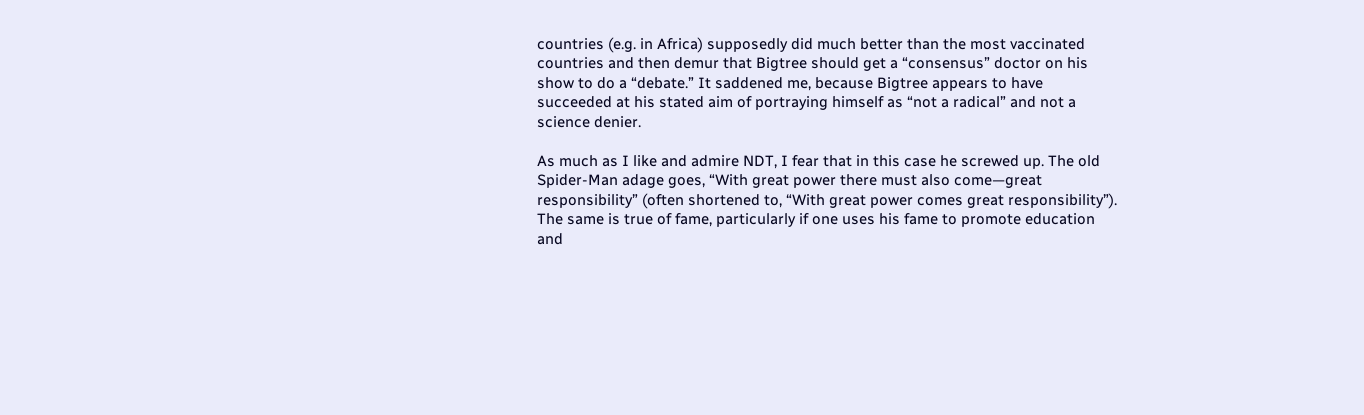countries (e.g. in Africa) supposedly did much better than the most vaccinated countries and then demur that Bigtree should get a “consensus” doctor on his show to do a “debate.” It saddened me, because Bigtree appears to have succeeded at his stated aim of portraying himself as “not a radical” and not a science denier.

As much as I like and admire NDT, I fear that in this case he screwed up. The old Spider-Man adage goes, “With great power there must also come—great responsibility” (often shortened to, “With great power comes great responsibility”). The same is true of fame, particularly if one uses his fame to promote education and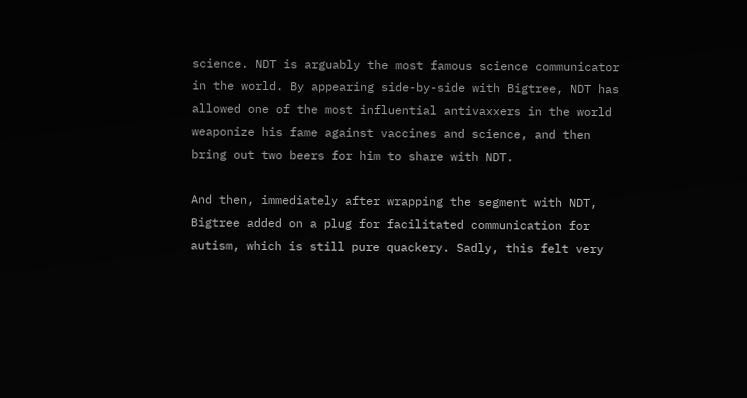science. NDT is arguably the most famous science communicator in the world. By appearing side-by-side with Bigtree, NDT has allowed one of the most influential antivaxxers in the world weaponize his fame against vaccines and science, and then bring out two beers for him to share with NDT.

And then, immediately after wrapping the segment with NDT, Bigtree added on a plug for facilitated communication for autism, which is still pure quackery. Sadly, this felt very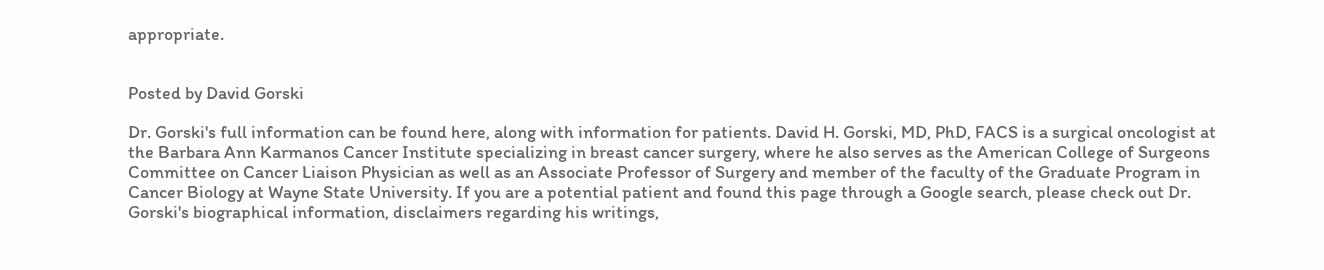appropriate.


Posted by David Gorski

Dr. Gorski's full information can be found here, along with information for patients. David H. Gorski, MD, PhD, FACS is a surgical oncologist at the Barbara Ann Karmanos Cancer Institute specializing in breast cancer surgery, where he also serves as the American College of Surgeons Committee on Cancer Liaison Physician as well as an Associate Professor of Surgery and member of the faculty of the Graduate Program in Cancer Biology at Wayne State University. If you are a potential patient and found this page through a Google search, please check out Dr. Gorski's biographical information, disclaimers regarding his writings,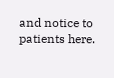and notice to patients here.